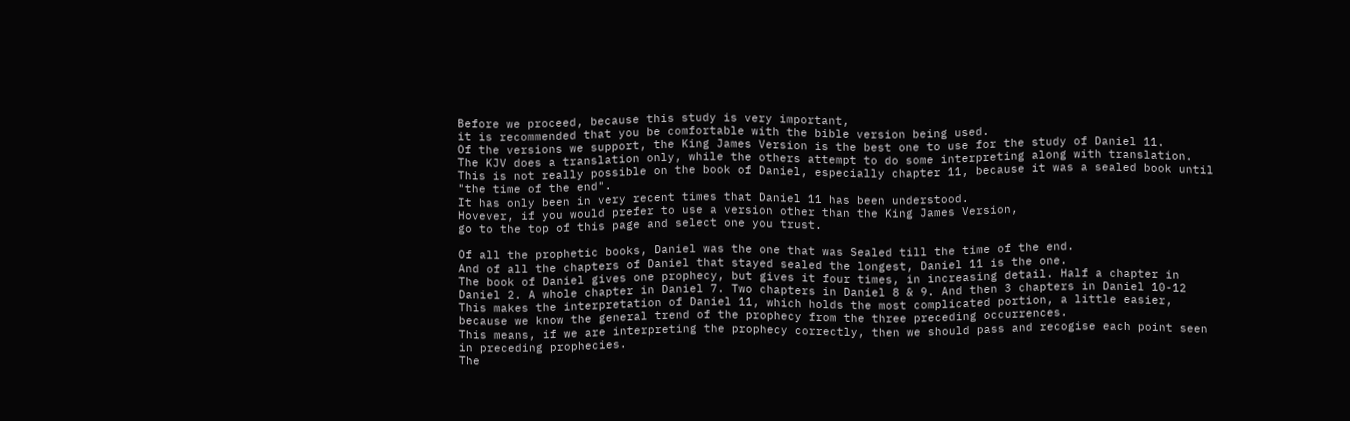Before we proceed, because this study is very important,
it is recommended that you be comfortable with the bible version being used.
Of the versions we support, the King James Version is the best one to use for the study of Daniel 11.
The KJV does a translation only, while the others attempt to do some interpreting along with translation.
This is not really possible on the book of Daniel, especially chapter 11, because it was a sealed book until "the time of the end".
It has only been in very recent times that Daniel 11 has been understood.
Hovever, if you would prefer to use a version other than the King James Version,
go to the top of this page and select one you trust.

Of all the prophetic books, Daniel was the one that was Sealed till the time of the end.
And of all the chapters of Daniel that stayed sealed the longest, Daniel 11 is the one.
The book of Daniel gives one prophecy, but gives it four times, in increasing detail. Half a chapter in Daniel 2. A whole chapter in Daniel 7. Two chapters in Daniel 8 & 9. And then 3 chapters in Daniel 10-12
This makes the interpretation of Daniel 11, which holds the most complicated portion, a little easier, because we know the general trend of the prophecy from the three preceding occurrences.
This means, if we are interpreting the prophecy correctly, then we should pass and recogise each point seen in preceding prophecies.
The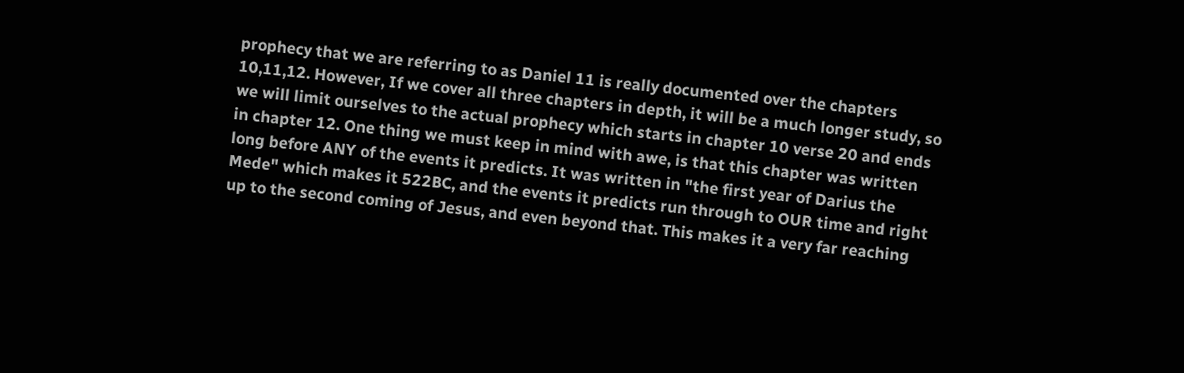prophecy that we are referring to as Daniel 11 is really documented over the chapters 10,11,12. However, If we cover all three chapters in depth, it will be a much longer study, so we will limit ourselves to the actual prophecy which starts in chapter 10 verse 20 and ends in chapter 12. One thing we must keep in mind with awe, is that this chapter was written long before ANY of the events it predicts. It was written in "the first year of Darius the Mede" which makes it 522BC, and the events it predicts run through to OUR time and right up to the second coming of Jesus, and even beyond that. This makes it a very far reaching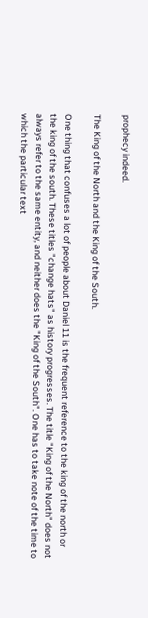prophecy indeed.

The King of the North and the King of the South.

One thing that confuses a lot of people about Daniel 11 is the frequent reference to the king of the north or the king of the south. These titles "change hats" as history progresses. The title "King of the North" does not always refer to the same entity, and neither does the "King of the South". One has to take note of the time to which the particular text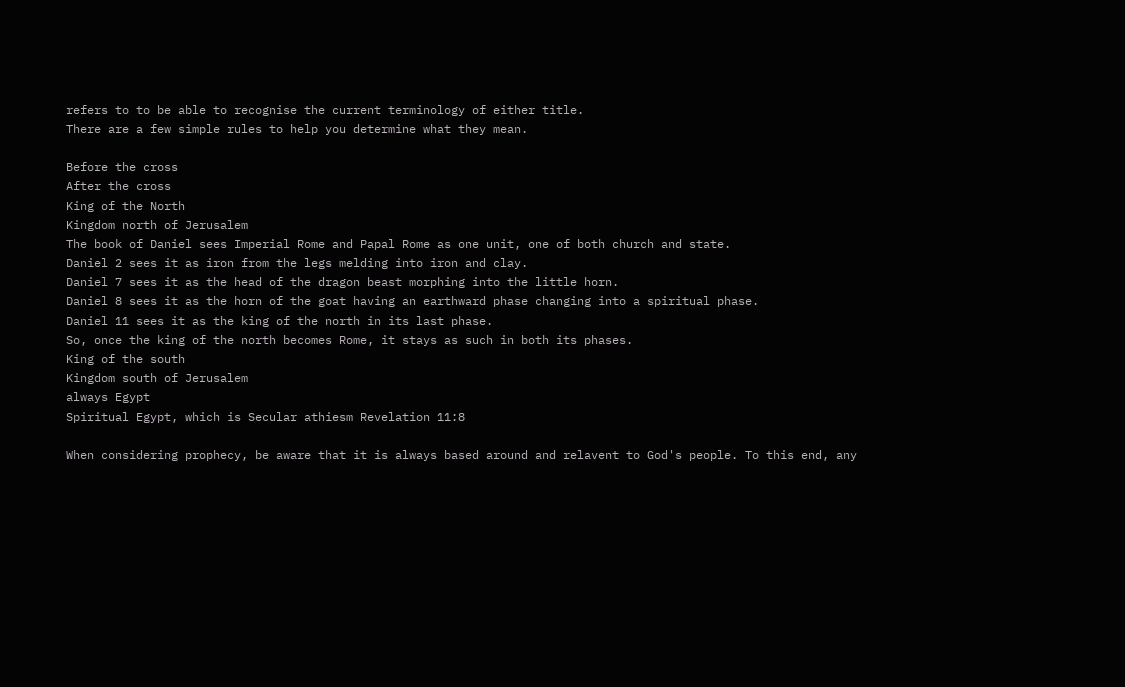refers to to be able to recognise the current terminology of either title.
There are a few simple rules to help you determine what they mean.

Before the cross
After the cross
King of the North
Kingdom north of Jerusalem
The book of Daniel sees Imperial Rome and Papal Rome as one unit, one of both church and state.
Daniel 2 sees it as iron from the legs melding into iron and clay.
Daniel 7 sees it as the head of the dragon beast morphing into the little horn.
Daniel 8 sees it as the horn of the goat having an earthward phase changing into a spiritual phase.
Daniel 11 sees it as the king of the north in its last phase.
So, once the king of the north becomes Rome, it stays as such in both its phases.
King of the south
Kingdom south of Jerusalem
always Egypt
Spiritual Egypt, which is Secular athiesm Revelation 11:8

When considering prophecy, be aware that it is always based around and relavent to God's people. To this end, any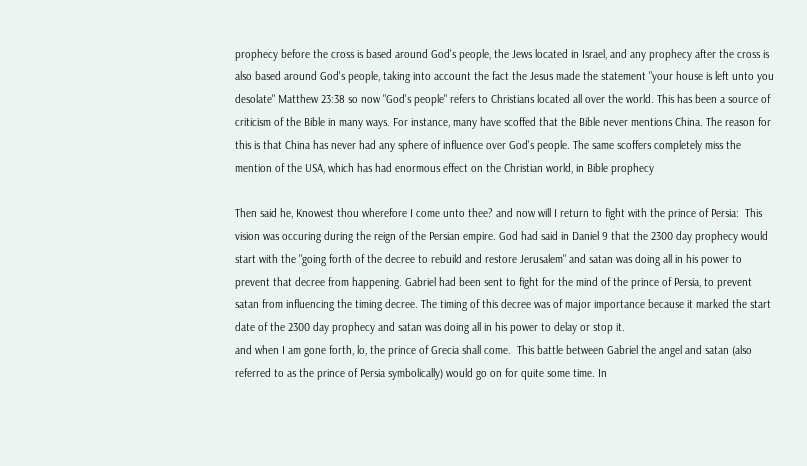prophecy before the cross is based around God's people, the Jews located in Israel, and any prophecy after the cross is also based around God's people, taking into account the fact the Jesus made the statement "your house is left unto you desolate" Matthew 23:38 so now "God's people" refers to Christians located all over the world. This has been a source of criticism of the Bible in many ways. For instance, many have scoffed that the Bible never mentions China. The reason for this is that China has never had any sphere of influence over God's people. The same scoffers completely miss the mention of the USA, which has had enormous effect on the Christian world, in Bible prophecy

Then said he, Knowest thou wherefore I come unto thee? and now will I return to fight with the prince of Persia:  This vision was occuring during the reign of the Persian empire. God had said in Daniel 9 that the 2300 day prophecy would start with the "going forth of the decree to rebuild and restore Jerusalem" and satan was doing all in his power to prevent that decree from happening. Gabriel had been sent to fight for the mind of the prince of Persia, to prevent satan from influencing the timing decree. The timing of this decree was of major importance because it marked the start date of the 2300 day prophecy and satan was doing all in his power to delay or stop it.
and when I am gone forth, lo, the prince of Grecia shall come.  This battle between Gabriel the angel and satan (also referred to as the prince of Persia symbolically) would go on for quite some time. In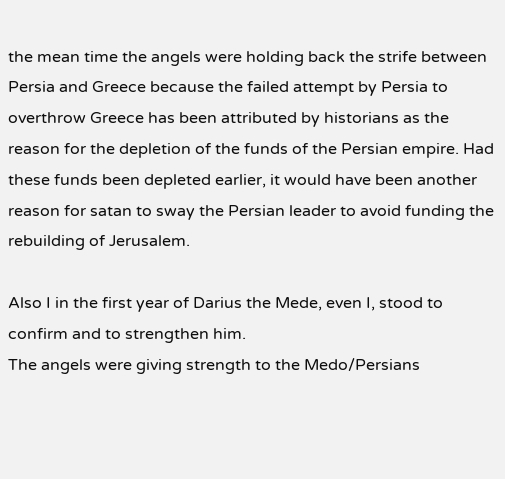the mean time the angels were holding back the strife between Persia and Greece because the failed attempt by Persia to overthrow Greece has been attributed by historians as the reason for the depletion of the funds of the Persian empire. Had these funds been depleted earlier, it would have been another reason for satan to sway the Persian leader to avoid funding the rebuilding of Jerusalem.

Also I in the first year of Darius the Mede, even I, stood to confirm and to strengthen him.
The angels were giving strength to the Medo/Persians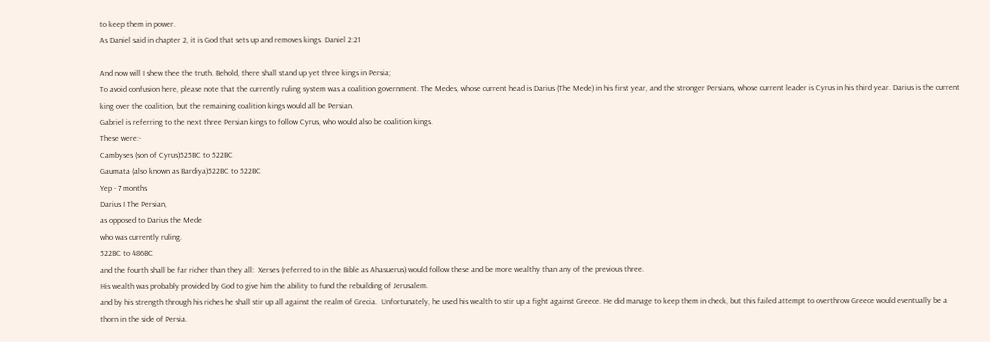to keep them in power.
As Daniel said in chapter 2, it is God that sets up and removes kings. Daniel 2:21

And now will I shew thee the truth. Behold, there shall stand up yet three kings in Persia;
To avoid confusion here, please note that the currently ruling system was a coalition government. The Medes, whose current head is Darius (The Mede) in his first year, and the stronger Persians, whose current leader is Cyrus in his third year. Darius is the current king over the coalition, but the remaining coalition kings would all be Persian.
Gabriel is referring to the next three Persian kings to follow Cyrus, who would also be coalition kings.
These were:-
Cambyses (son of Cyrus)525BC to 522BC
Gaumata (also known as Bardiya)522BC to 522BC
Yep - 7 months
Darius I The Persian,
as opposed to Darius the Mede
who was currently ruling.
522BC to 486BC
and the fourth shall be far richer than they all:  Xerses (referred to in the Bible as Ahasuerus) would follow these and be more wealthy than any of the previous three.
His wealth was probably provided by God to give him the ability to fund the rebuilding of Jerusalem.
and by his strength through his riches he shall stir up all against the realm of Grecia.  Unfortunately, he used his wealth to stir up a fight against Greece. He did manage to keep them in check, but this failed attempt to overthrow Greece would eventually be a thorn in the side of Persia.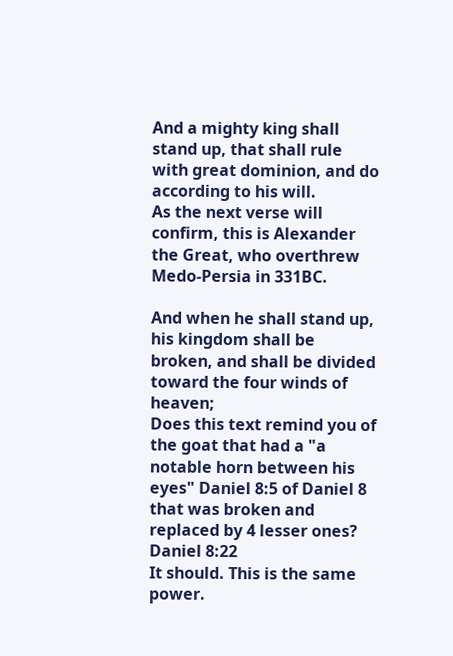And a mighty king shall stand up, that shall rule with great dominion, and do according to his will.
As the next verse will confirm, this is Alexander the Great, who overthrew Medo-Persia in 331BC.

And when he shall stand up, his kingdom shall be broken, and shall be divided toward the four winds of heaven;
Does this text remind you of the goat that had a "a notable horn between his eyes" Daniel 8:5 of Daniel 8 that was broken and replaced by 4 lesser ones? Daniel 8:22
It should. This is the same power.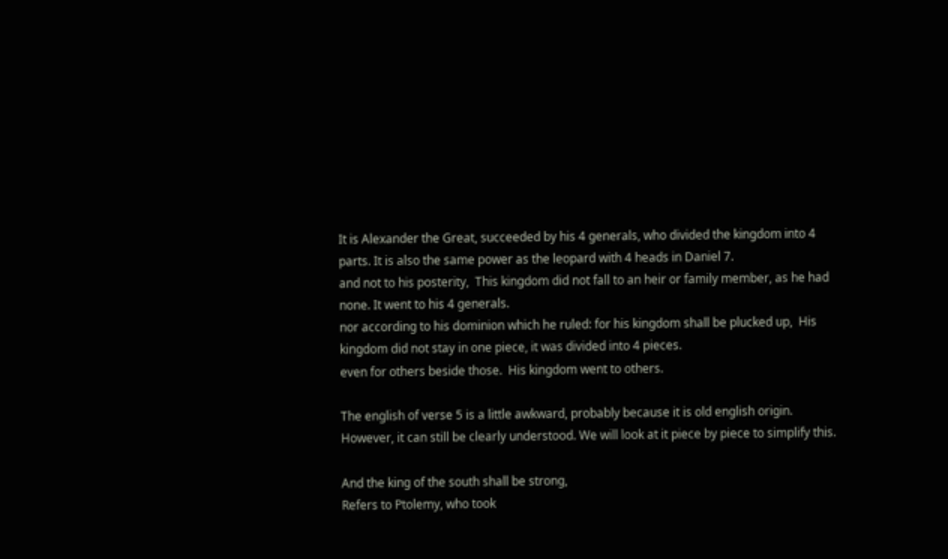It is Alexander the Great, succeeded by his 4 generals, who divided the kingdom into 4 parts. It is also the same power as the leopard with 4 heads in Daniel 7.
and not to his posterity,  This kingdom did not fall to an heir or family member, as he had none. It went to his 4 generals.
nor according to his dominion which he ruled: for his kingdom shall be plucked up,  His kingdom did not stay in one piece, it was divided into 4 pieces.
even for others beside those.  His kingdom went to others.

The english of verse 5 is a little awkward, probably because it is old english origin. However, it can still be clearly understood. We will look at it piece by piece to simplify this.

And the king of the south shall be strong,
Refers to Ptolemy, who took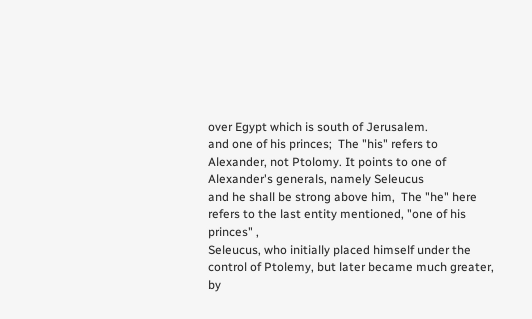over Egypt which is south of Jerusalem.
and one of his princes;  The "his" refers to Alexander, not Ptolomy. It points to one of Alexander's generals, namely Seleucus
and he shall be strong above him,  The "he" here refers to the last entity mentioned, "one of his princes" ,
Seleucus, who initially placed himself under the control of Ptolemy, but later became much greater, by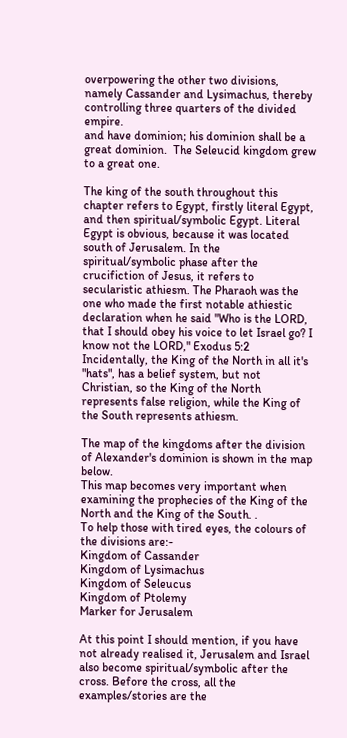overpowering the other two divisions, namely Cassander and Lysimachus, thereby controlling three quarters of the divided empire.
and have dominion; his dominion shall be a great dominion.  The Seleucid kingdom grew to a great one.

The king of the south throughout this chapter refers to Egypt, firstly literal Egypt, and then spiritual/symbolic Egypt. Literal Egypt is obvious, because it was located south of Jerusalem. In the spiritual/symbolic phase after the crucifiction of Jesus, it refers to secularistic athiesm. The Pharaoh was the one who made the first notable athiestic declaration when he said "Who is the LORD, that I should obey his voice to let Israel go? I know not the LORD," Exodus 5:2
Incidentally, the King of the North in all it's "hats", has a belief system, but not Christian, so the King of the North represents false religion, while the King of the South represents athiesm.

The map of the kingdoms after the division of Alexander's dominion is shown in the map below.
This map becomes very important when examining the prophecies of the King of the North and the King of the South. .
To help those with tired eyes, the colours of the divisions are:-
Kingdom of Cassander
Kingdom of Lysimachus
Kingdom of Seleucus
Kingdom of Ptolemy
Marker for Jerusalem

At this point I should mention, if you have not already realised it, Jerusalem and Israel also become spiritual/symbolic after the cross. Before the cross, all the examples/stories are the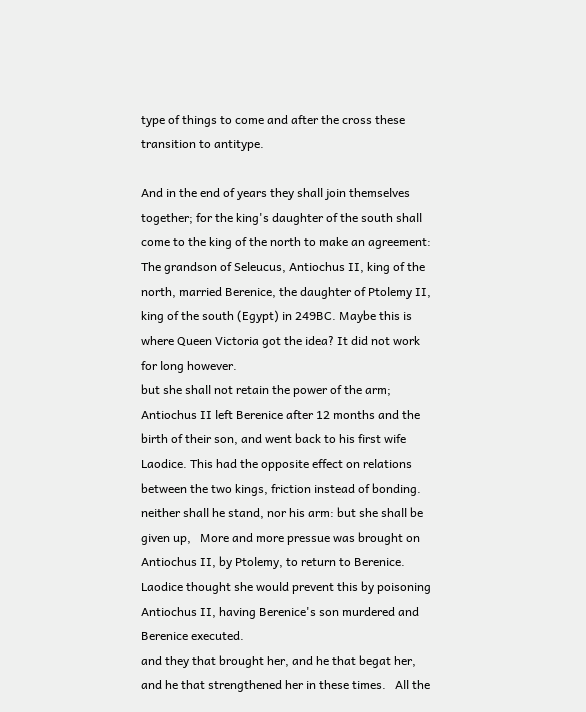type of things to come and after the cross these transition to antitype.

And in the end of years they shall join themselves together; for the king's daughter of the south shall come to the king of the north to make an agreement:
The grandson of Seleucus, Antiochus II, king of the north, married Berenice, the daughter of Ptolemy II, king of the south (Egypt) in 249BC. Maybe this is where Queen Victoria got the idea? It did not work for long however.
but she shall not retain the power of the arm;  Antiochus II left Berenice after 12 months and the birth of their son, and went back to his first wife Laodice. This had the opposite effect on relations between the two kings, friction instead of bonding.
neither shall he stand, nor his arm: but she shall be given up,   More and more pressue was brought on Antiochus II, by Ptolemy, to return to Berenice. Laodice thought she would prevent this by poisoning Antiochus II, having Berenice's son murdered and Berenice executed.
and they that brought her, and he that begat her, and he that strengthened her in these times.   All the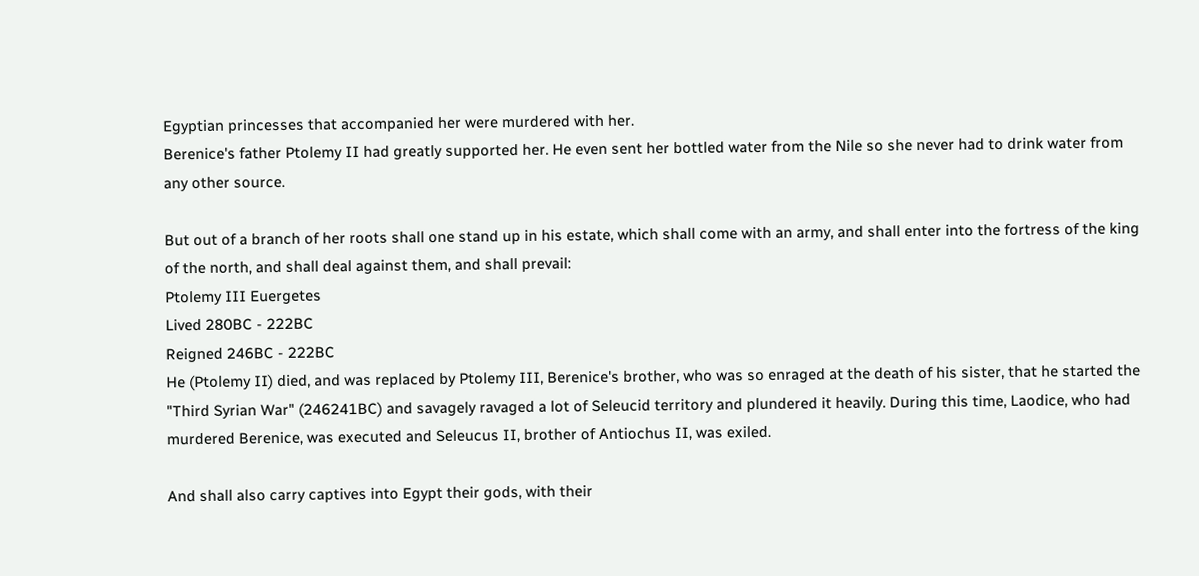Egyptian princesses that accompanied her were murdered with her.
Berenice's father Ptolemy II had greatly supported her. He even sent her bottled water from the Nile so she never had to drink water from any other source.

But out of a branch of her roots shall one stand up in his estate, which shall come with an army, and shall enter into the fortress of the king of the north, and shall deal against them, and shall prevail:
Ptolemy III Euergetes
Lived 280BC - 222BC
Reigned 246BC - 222BC
He (Ptolemy II) died, and was replaced by Ptolemy III, Berenice's brother, who was so enraged at the death of his sister, that he started the "Third Syrian War" (246241BC) and savagely ravaged a lot of Seleucid territory and plundered it heavily. During this time, Laodice, who had murdered Berenice, was executed and Seleucus II, brother of Antiochus II, was exiled.

And shall also carry captives into Egypt their gods, with their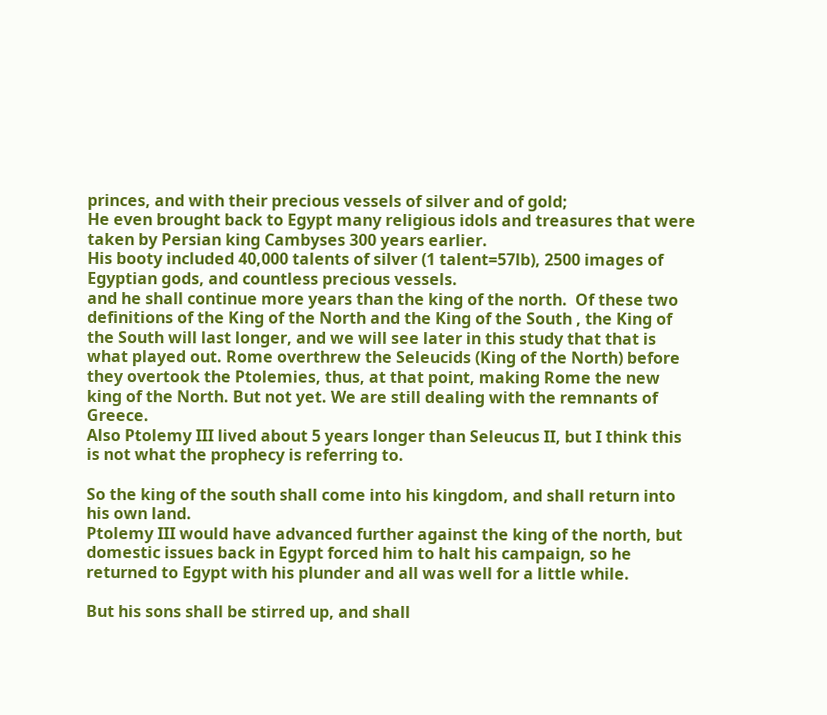princes, and with their precious vessels of silver and of gold;
He even brought back to Egypt many religious idols and treasures that were taken by Persian king Cambyses 300 years earlier.
His booty included 40,000 talents of silver (1 talent=57lb), 2500 images of Egyptian gods, and countless precious vessels.
and he shall continue more years than the king of the north.  Of these two definitions of the King of the North and the King of the South , the King of the South will last longer, and we will see later in this study that that is what played out. Rome overthrew the Seleucids (King of the North) before they overtook the Ptolemies, thus, at that point, making Rome the new king of the North. But not yet. We are still dealing with the remnants of Greece.
Also Ptolemy III lived about 5 years longer than Seleucus II, but I think this is not what the prophecy is referring to.

So the king of the south shall come into his kingdom, and shall return into his own land.
Ptolemy III would have advanced further against the king of the north, but domestic issues back in Egypt forced him to halt his campaign, so he returned to Egypt with his plunder and all was well for a little while.

But his sons shall be stirred up, and shall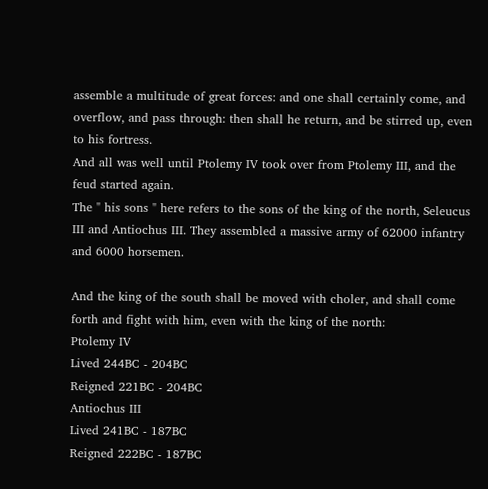assemble a multitude of great forces: and one shall certainly come, and overflow, and pass through: then shall he return, and be stirred up, even to his fortress.
And all was well until Ptolemy IV took over from Ptolemy III, and the feud started again.
The " his sons " here refers to the sons of the king of the north, Seleucus III and Antiochus III. They assembled a massive army of 62000 infantry and 6000 horsemen.

And the king of the south shall be moved with choler, and shall come forth and fight with him, even with the king of the north:
Ptolemy IV
Lived 244BC - 204BC
Reigned 221BC - 204BC
Antiochus III
Lived 241BC - 187BC
Reigned 222BC - 187BC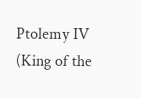Ptolemy IV (King of the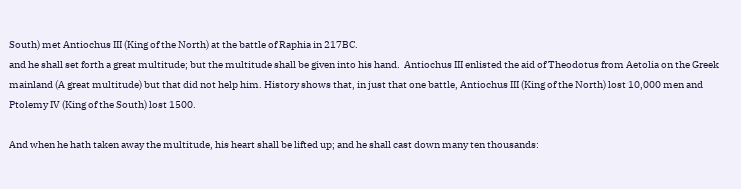South) met Antiochus III (King of the North) at the battle of Raphia in 217BC.
and he shall set forth a great multitude; but the multitude shall be given into his hand.  Antiochus III enlisted the aid of Theodotus from Aetolia on the Greek mainland (A great multitude) but that did not help him. History shows that, in just that one battle, Antiochus III (King of the North) lost 10,000 men and Ptolemy IV (King of the South) lost 1500.

And when he hath taken away the multitude, his heart shall be lifted up; and he shall cast down many ten thousands: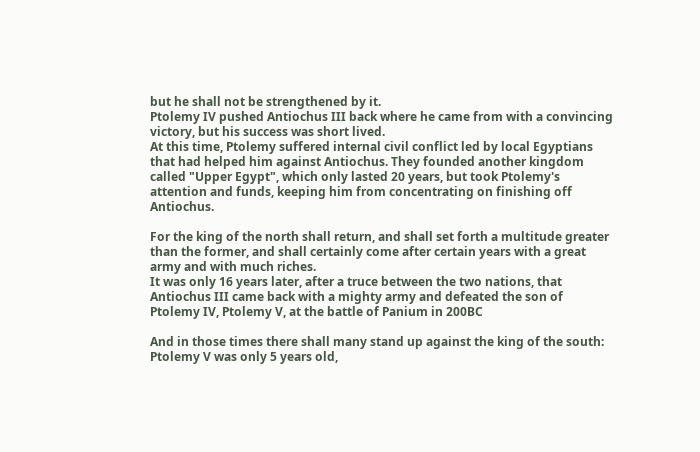but he shall not be strengthened by it.
Ptolemy IV pushed Antiochus III back where he came from with a convincing victory, but his success was short lived.
At this time, Ptolemy suffered internal civil conflict led by local Egyptians that had helped him against Antiochus. They founded another kingdom called "Upper Egypt", which only lasted 20 years, but took Ptolemy's attention and funds, keeping him from concentrating on finishing off Antiochus.

For the king of the north shall return, and shall set forth a multitude greater than the former, and shall certainly come after certain years with a great army and with much riches.
It was only 16 years later, after a truce between the two nations, that Antiochus III came back with a mighty army and defeated the son of Ptolemy IV, Ptolemy V, at the battle of Panium in 200BC

And in those times there shall many stand up against the king of the south:
Ptolemy V was only 5 years old,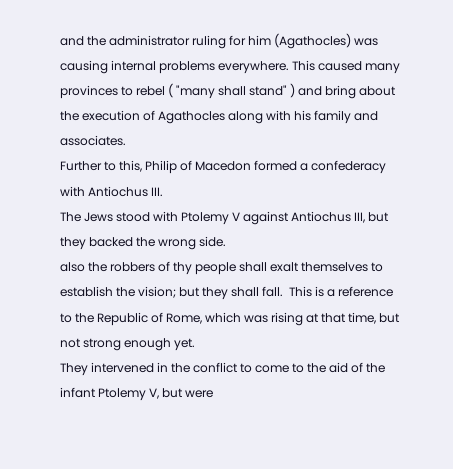and the administrator ruling for him (Agathocles) was causing internal problems everywhere. This caused many provinces to rebel ( "many shall stand" ) and bring about the execution of Agathocles along with his family and associates.
Further to this, Philip of Macedon formed a confederacy with Antiochus III.
The Jews stood with Ptolemy V against Antiochus III, but they backed the wrong side.
also the robbers of thy people shall exalt themselves to establish the vision; but they shall fall.  This is a reference to the Republic of Rome, which was rising at that time, but not strong enough yet.
They intervened in the conflict to come to the aid of the infant Ptolemy V, but were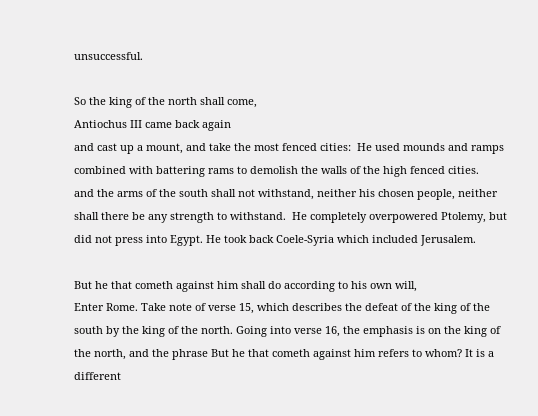unsuccessful.

So the king of the north shall come,
Antiochus III came back again
and cast up a mount, and take the most fenced cities:  He used mounds and ramps combined with battering rams to demolish the walls of the high fenced cities.
and the arms of the south shall not withstand, neither his chosen people, neither shall there be any strength to withstand.  He completely overpowered Ptolemy, but did not press into Egypt. He took back Coele-Syria which included Jerusalem.

But he that cometh against him shall do according to his own will,
Enter Rome. Take note of verse 15, which describes the defeat of the king of the south by the king of the north. Going into verse 16, the emphasis is on the king of the north, and the phrase But he that cometh against him refers to whom? It is a different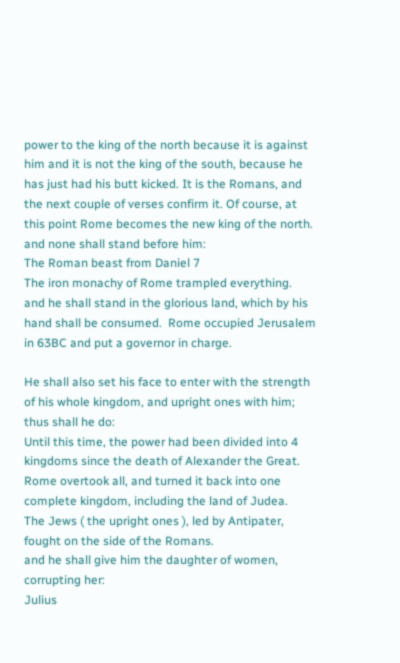power to the king of the north because it is against him and it is not the king of the south, because he has just had his butt kicked. It is the Romans, and the next couple of verses confirm it. Of course, at this point Rome becomes the new king of the north.
and none shall stand before him:
The Roman beast from Daniel 7
The iron monachy of Rome trampled everything.
and he shall stand in the glorious land, which by his hand shall be consumed.  Rome occupied Jerusalem in 63BC and put a governor in charge.

He shall also set his face to enter with the strength of his whole kingdom, and upright ones with him; thus shall he do:
Until this time, the power had been divided into 4 kingdoms since the death of Alexander the Great. Rome overtook all, and turned it back into one complete kingdom, including the land of Judea.
The Jews ( the upright ones ), led by Antipater, fought on the side of the Romans.
and he shall give him the daughter of women, corrupting her:
Julius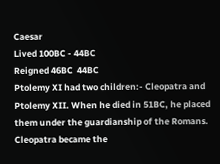Caesar
Lived 100BC - 44BC
Reigned 46BC  44BC
Ptolemy XI had two children:- Cleopatra and Ptolemy XII. When he died in 51BC, he placed them under the guardianship of the Romans. Cleopatra became the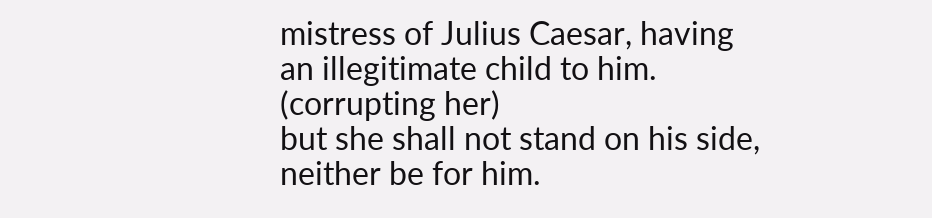mistress of Julius Caesar, having an illegitimate child to him. (corrupting her)
but she shall not stand on his side, neither be for him.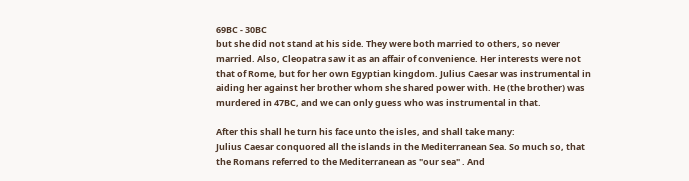69BC - 30BC
but she did not stand at his side. They were both married to others, so never married. Also, Cleopatra saw it as an affair of convenience. Her interests were not that of Rome, but for her own Egyptian kingdom. Julius Caesar was instrumental in aiding her against her brother whom she shared power with. He (the brother) was murdered in 47BC, and we can only guess who was instrumental in that.

After this shall he turn his face unto the isles, and shall take many:
Julius Caesar conquored all the islands in the Mediterranean Sea. So much so, that the Romans referred to the Mediterranean as "our sea" . And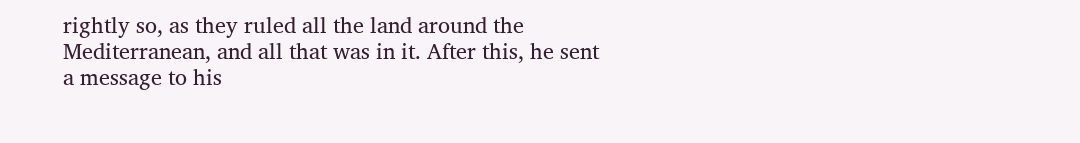rightly so, as they ruled all the land around the Mediterranean, and all that was in it. After this, he sent a message to his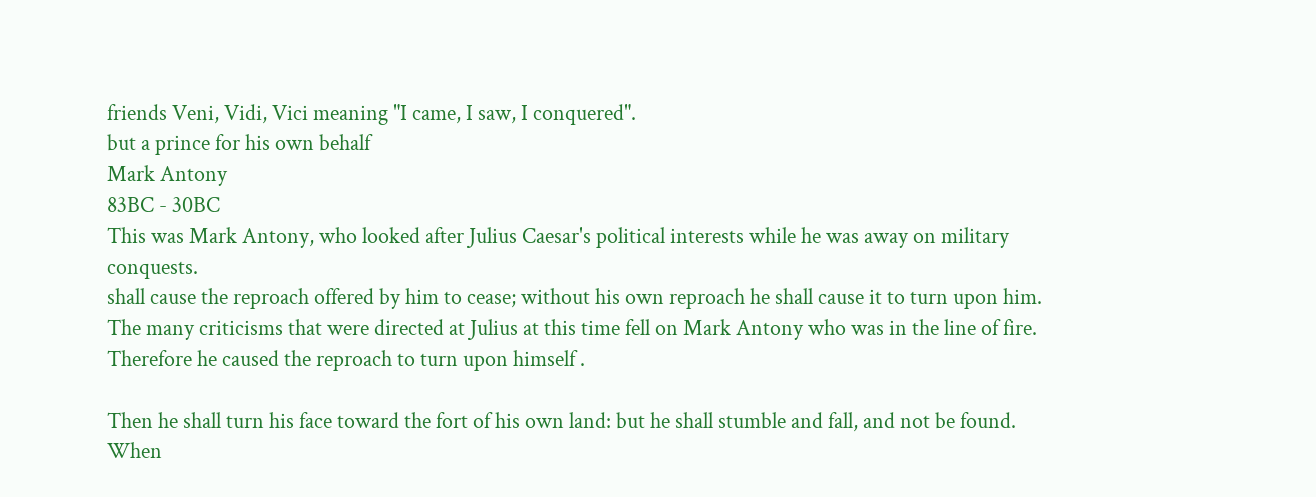friends Veni, Vidi, Vici meaning "I came, I saw, I conquered".
but a prince for his own behalf
Mark Antony
83BC - 30BC
This was Mark Antony, who looked after Julius Caesar's political interests while he was away on military conquests.
shall cause the reproach offered by him to cease; without his own reproach he shall cause it to turn upon him.  The many criticisms that were directed at Julius at this time fell on Mark Antony who was in the line of fire. Therefore he caused the reproach to turn upon himself .

Then he shall turn his face toward the fort of his own land: but he shall stumble and fall, and not be found.
When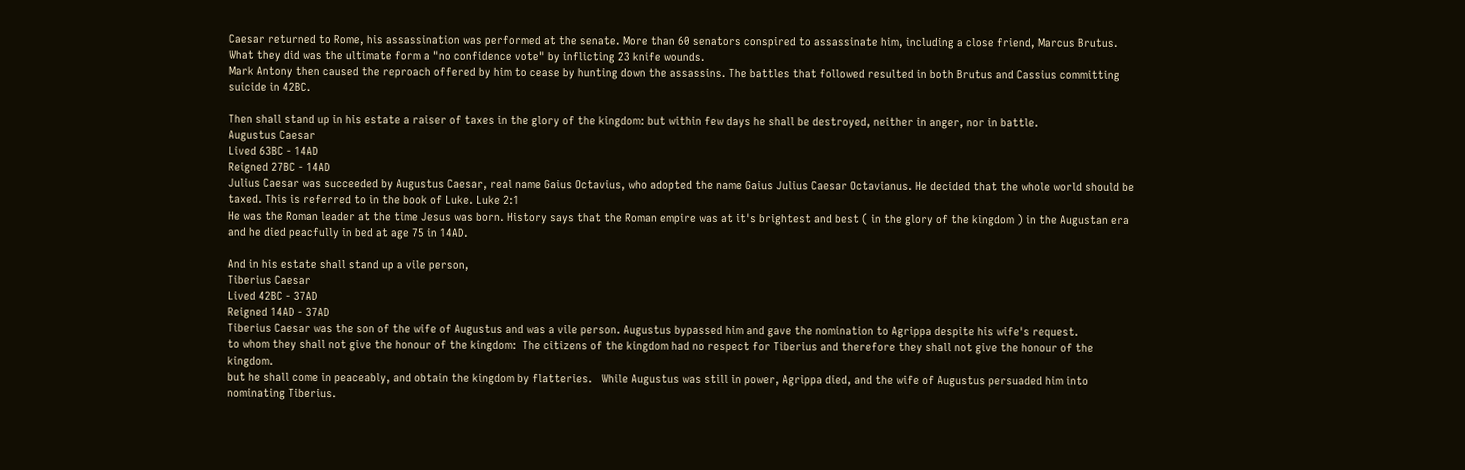Caesar returned to Rome, his assassination was performed at the senate. More than 60 senators conspired to assassinate him, including a close friend, Marcus Brutus. What they did was the ultimate form a "no confidence vote" by inflicting 23 knife wounds.
Mark Antony then caused the reproach offered by him to cease by hunting down the assassins. The battles that followed resulted in both Brutus and Cassius committing suicide in 42BC.

Then shall stand up in his estate a raiser of taxes in the glory of the kingdom: but within few days he shall be destroyed, neither in anger, nor in battle.
Augustus Caesar
Lived 63BC - 14AD
Reigned 27BC - 14AD
Julius Caesar was succeeded by Augustus Caesar, real name Gaius Octavius, who adopted the name Gaius Julius Caesar Octavianus. He decided that the whole world should be taxed. This is referred to in the book of Luke. Luke 2:1
He was the Roman leader at the time Jesus was born. History says that the Roman empire was at it's brightest and best ( in the glory of the kingdom ) in the Augustan era and he died peacfully in bed at age 75 in 14AD.

And in his estate shall stand up a vile person,
Tiberius Caesar
Lived 42BC - 37AD
Reigned 14AD - 37AD
Tiberius Caesar was the son of the wife of Augustus and was a vile person. Augustus bypassed him and gave the nomination to Agrippa despite his wife's request.
to whom they shall not give the honour of the kingdom:  The citizens of the kingdom had no respect for Tiberius and therefore they shall not give the honour of the kingdom.
but he shall come in peaceably, and obtain the kingdom by flatteries.   While Augustus was still in power, Agrippa died, and the wife of Augustus persuaded him into nominating Tiberius.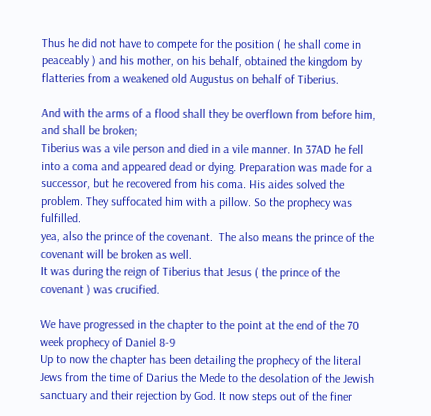Thus he did not have to compete for the position ( he shall come in peaceably ) and his mother, on his behalf, obtained the kingdom by flatteries from a weakened old Augustus on behalf of Tiberius.

And with the arms of a flood shall they be overflown from before him, and shall be broken;
Tiberius was a vile person and died in a vile manner. In 37AD he fell into a coma and appeared dead or dying. Preparation was made for a successor, but he recovered from his coma. His aides solved the problem. They suffocated him with a pillow. So the prophecy was fulfilled.
yea, also the prince of the covenant.  The also means the prince of the covenant will be broken as well.
It was during the reign of Tiberius that Jesus ( the prince of the covenant ) was crucified.

We have progressed in the chapter to the point at the end of the 70 week prophecy of Daniel 8-9
Up to now the chapter has been detailing the prophecy of the literal Jews from the time of Darius the Mede to the desolation of the Jewish sanctuary and their rejection by God. It now steps out of the finer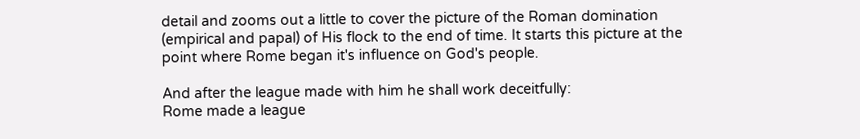detail and zooms out a little to cover the picture of the Roman domination (empirical and papal) of His flock to the end of time. It starts this picture at the point where Rome began it's influence on God's people.

And after the league made with him he shall work deceitfully:
Rome made a league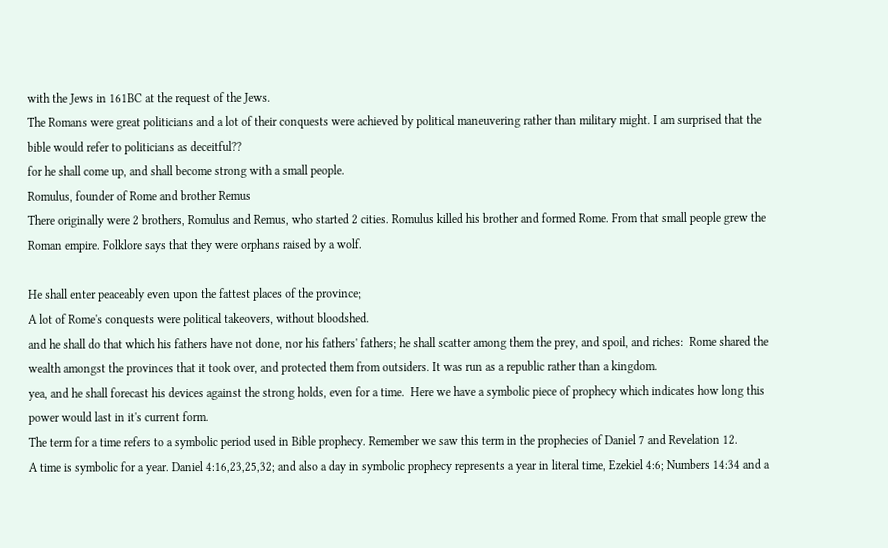with the Jews in 161BC at the request of the Jews.
The Romans were great politicians and a lot of their conquests were achieved by political maneuvering rather than military might. I am surprised that the bible would refer to politicians as deceitful??
for he shall come up, and shall become strong with a small people.
Romulus, founder of Rome and brother Remus
There originally were 2 brothers, Romulus and Remus, who started 2 cities. Romulus killed his brother and formed Rome. From that small people grew the Roman empire. Folklore says that they were orphans raised by a wolf.

He shall enter peaceably even upon the fattest places of the province;
A lot of Rome's conquests were political takeovers, without bloodshed.
and he shall do that which his fathers have not done, nor his fathers' fathers; he shall scatter among them the prey, and spoil, and riches:  Rome shared the wealth amongst the provinces that it took over, and protected them from outsiders. It was run as a republic rather than a kingdom.
yea, and he shall forecast his devices against the strong holds, even for a time.  Here we have a symbolic piece of prophecy which indicates how long this power would last in it's current form.
The term for a time refers to a symbolic period used in Bible prophecy. Remember we saw this term in the prophecies of Daniel 7 and Revelation 12.
A time is symbolic for a year. Daniel 4:16,23,25,32; and also a day in symbolic prophecy represents a year in literal time, Ezekiel 4:6; Numbers 14:34 and a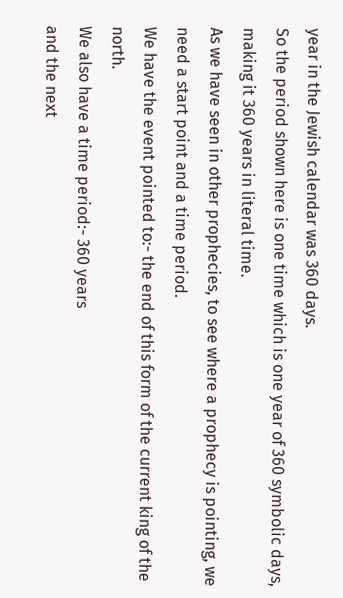year in the Jewish calendar was 360 days.
So the period shown here is one time which is one year of 360 symbolic days, making it 360 years in literal time.
As we have seen in other prophecies, to see where a prophecy is pointing, we need a start point and a time period.
We have the event pointed to:- the end of this form of the current king of the north.
We also have a time period:- 360 years
and the next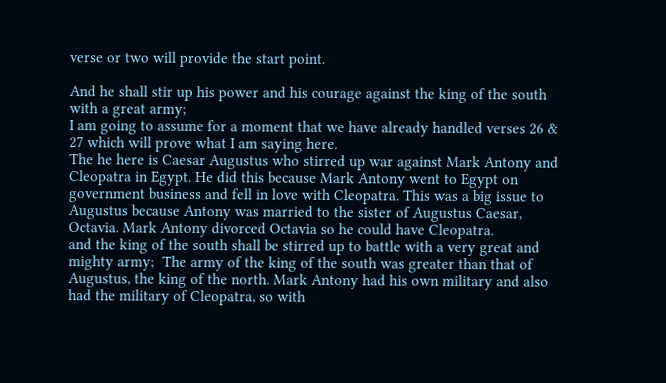verse or two will provide the start point.

And he shall stir up his power and his courage against the king of the south with a great army;
I am going to assume for a moment that we have already handled verses 26 & 27 which will prove what I am saying here.
The he here is Caesar Augustus who stirred up war against Mark Antony and Cleopatra in Egypt. He did this because Mark Antony went to Egypt on government business and fell in love with Cleopatra. This was a big issue to Augustus because Antony was married to the sister of Augustus Caesar, Octavia. Mark Antony divorced Octavia so he could have Cleopatra.
and the king of the south shall be stirred up to battle with a very great and mighty army;  The army of the king of the south was greater than that of Augustus, the king of the north. Mark Antony had his own military and also had the military of Cleopatra, so with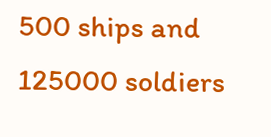500 ships and 125000 soldiers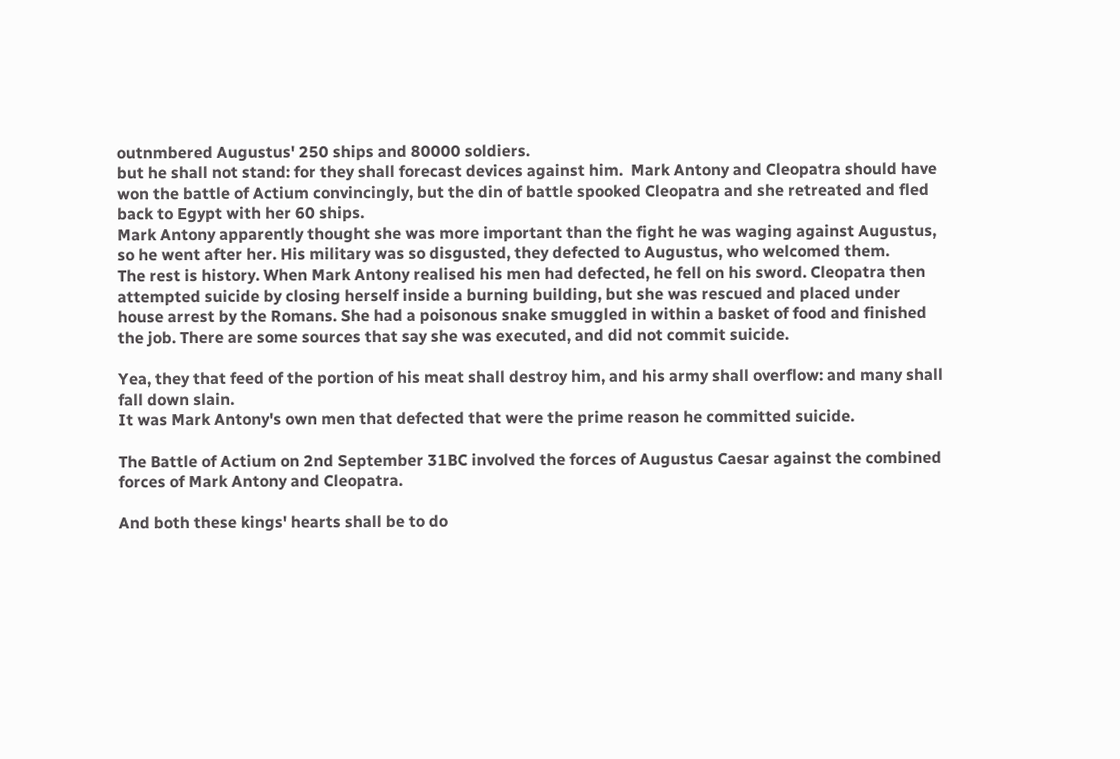outnmbered Augustus' 250 ships and 80000 soldiers.
but he shall not stand: for they shall forecast devices against him.  Mark Antony and Cleopatra should have won the battle of Actium convincingly, but the din of battle spooked Cleopatra and she retreated and fled back to Egypt with her 60 ships.
Mark Antony apparently thought she was more important than the fight he was waging against Augustus, so he went after her. His military was so disgusted, they defected to Augustus, who welcomed them.
The rest is history. When Mark Antony realised his men had defected, he fell on his sword. Cleopatra then attempted suicide by closing herself inside a burning building, but she was rescued and placed under house arrest by the Romans. She had a poisonous snake smuggled in within a basket of food and finished the job. There are some sources that say she was executed, and did not commit suicide.

Yea, they that feed of the portion of his meat shall destroy him, and his army shall overflow: and many shall fall down slain.
It was Mark Antony's own men that defected that were the prime reason he committed suicide.

The Battle of Actium on 2nd September 31BC involved the forces of Augustus Caesar against the combined forces of Mark Antony and Cleopatra.

And both these kings' hearts shall be to do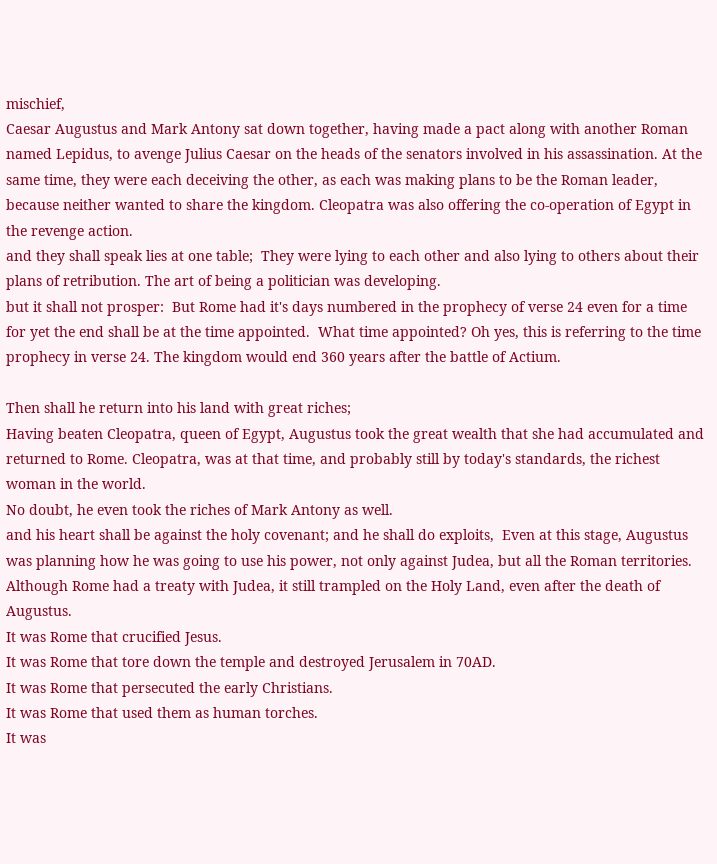mischief,
Caesar Augustus and Mark Antony sat down together, having made a pact along with another Roman named Lepidus, to avenge Julius Caesar on the heads of the senators involved in his assassination. At the same time, they were each deceiving the other, as each was making plans to be the Roman leader, because neither wanted to share the kingdom. Cleopatra was also offering the co-operation of Egypt in the revenge action.
and they shall speak lies at one table;  They were lying to each other and also lying to others about their plans of retribution. The art of being a politician was developing.
but it shall not prosper:  But Rome had it's days numbered in the prophecy of verse 24 even for a time
for yet the end shall be at the time appointed.  What time appointed? Oh yes, this is referring to the time prophecy in verse 24. The kingdom would end 360 years after the battle of Actium.

Then shall he return into his land with great riches;
Having beaten Cleopatra, queen of Egypt, Augustus took the great wealth that she had accumulated and returned to Rome. Cleopatra, was at that time, and probably still by today's standards, the richest woman in the world.
No doubt, he even took the riches of Mark Antony as well.
and his heart shall be against the holy covenant; and he shall do exploits,  Even at this stage, Augustus was planning how he was going to use his power, not only against Judea, but all the Roman territories.
Although Rome had a treaty with Judea, it still trampled on the Holy Land, even after the death of Augustus.
It was Rome that crucified Jesus.
It was Rome that tore down the temple and destroyed Jerusalem in 70AD.
It was Rome that persecuted the early Christians.
It was Rome that used them as human torches.
It was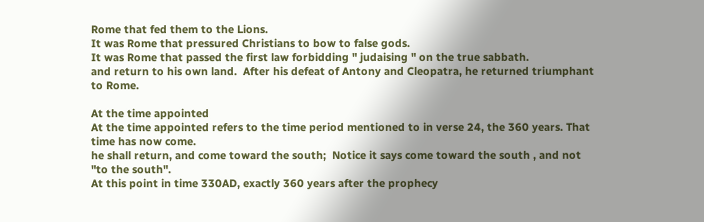Rome that fed them to the Lions.
It was Rome that pressured Christians to bow to false gods.
It was Rome that passed the first law forbidding " judaising " on the true sabbath.
and return to his own land.  After his defeat of Antony and Cleopatra, he returned triumphant to Rome.

At the time appointed
At the time appointed refers to the time period mentioned to in verse 24, the 360 years. That time has now come.
he shall return, and come toward the south;  Notice it says come toward the south , and not "to the south".
At this point in time 330AD, exactly 360 years after the prophecy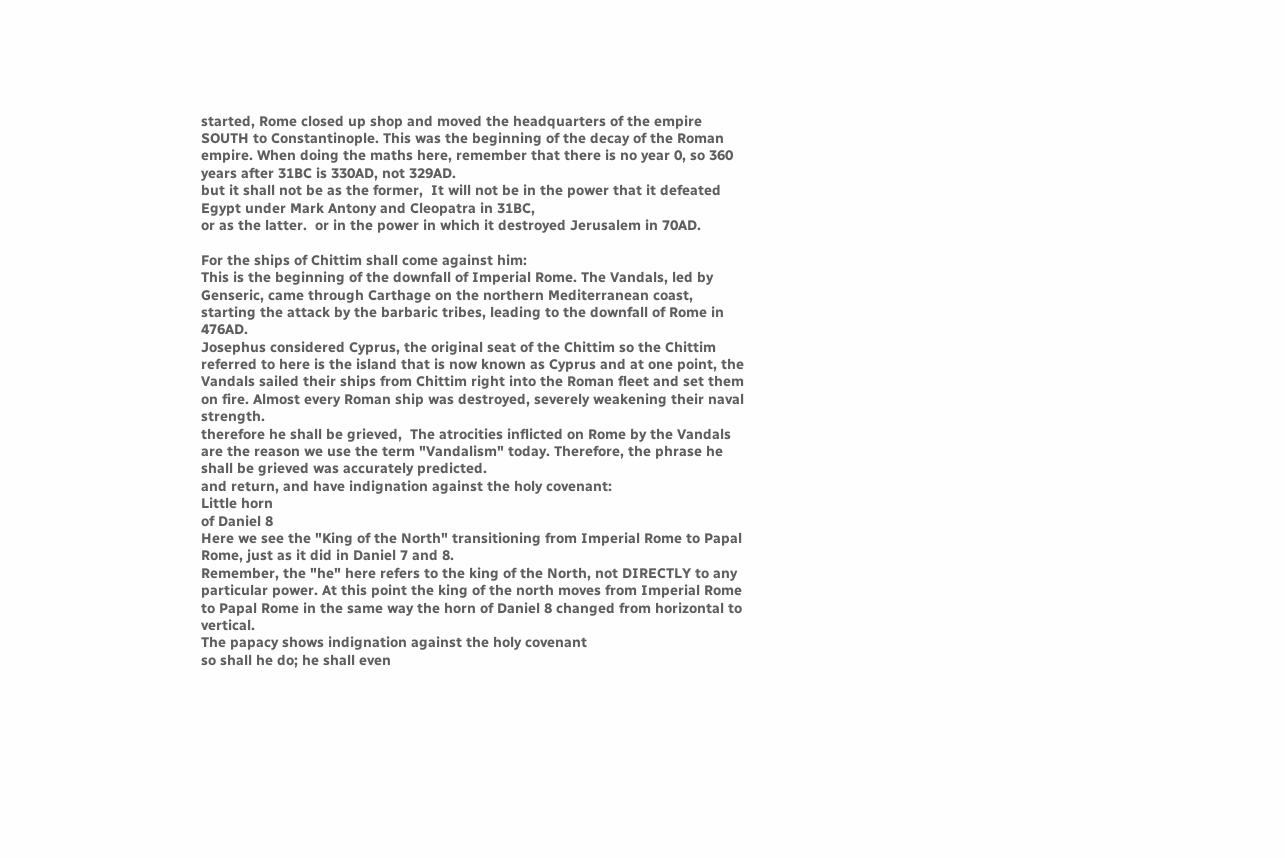started, Rome closed up shop and moved the headquarters of the empire SOUTH to Constantinople. This was the beginning of the decay of the Roman empire. When doing the maths here, remember that there is no year 0, so 360 years after 31BC is 330AD, not 329AD.
but it shall not be as the former,  It will not be in the power that it defeated Egypt under Mark Antony and Cleopatra in 31BC,
or as the latter.  or in the power in which it destroyed Jerusalem in 70AD.

For the ships of Chittim shall come against him:
This is the beginning of the downfall of Imperial Rome. The Vandals, led by Genseric, came through Carthage on the northern Mediterranean coast, starting the attack by the barbaric tribes, leading to the downfall of Rome in 476AD.
Josephus considered Cyprus, the original seat of the Chittim so the Chittim referred to here is the island that is now known as Cyprus and at one point, the Vandals sailed their ships from Chittim right into the Roman fleet and set them on fire. Almost every Roman ship was destroyed, severely weakening their naval strength.
therefore he shall be grieved,  The atrocities inflicted on Rome by the Vandals are the reason we use the term "Vandalism" today. Therefore, the phrase he shall be grieved was accurately predicted.
and return, and have indignation against the holy covenant:
Little horn
of Daniel 8
Here we see the "King of the North" transitioning from Imperial Rome to Papal Rome, just as it did in Daniel 7 and 8.
Remember, the "he" here refers to the king of the North, not DIRECTLY to any particular power. At this point the king of the north moves from Imperial Rome to Papal Rome in the same way the horn of Daniel 8 changed from horizontal to vertical.
The papacy shows indignation against the holy covenant
so shall he do; he shall even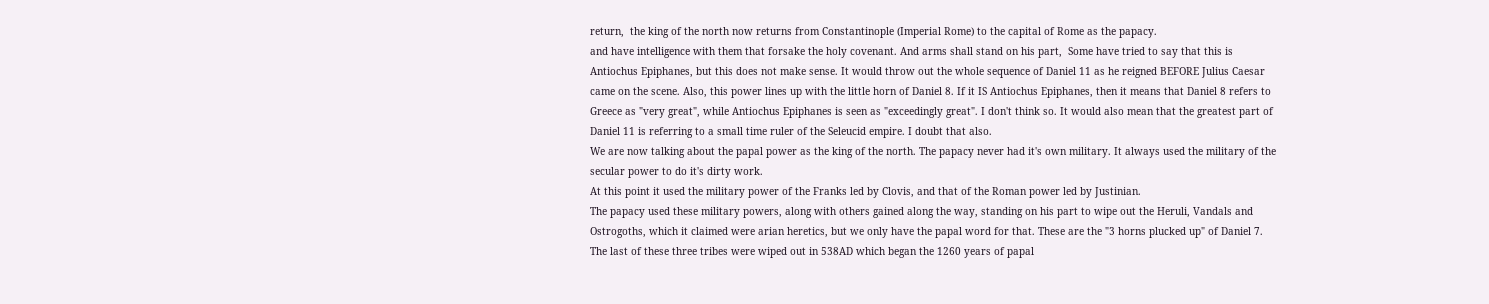return,  the king of the north now returns from Constantinople (Imperial Rome) to the capital of Rome as the papacy.
and have intelligence with them that forsake the holy covenant. And arms shall stand on his part,  Some have tried to say that this is Antiochus Epiphanes, but this does not make sense. It would throw out the whole sequence of Daniel 11 as he reigned BEFORE Julius Caesar came on the scene. Also, this power lines up with the little horn of Daniel 8. If it IS Antiochus Epiphanes, then it means that Daniel 8 refers to Greece as "very great", while Antiochus Epiphanes is seen as "exceedingly great". I don't think so. It would also mean that the greatest part of Daniel 11 is referring to a small time ruler of the Seleucid empire. I doubt that also.
We are now talking about the papal power as the king of the north. The papacy never had it's own military. It always used the military of the secular power to do it's dirty work.
At this point it used the military power of the Franks led by Clovis, and that of the Roman power led by Justinian.
The papacy used these military powers, along with others gained along the way, standing on his part to wipe out the Heruli, Vandals and Ostrogoths, which it claimed were arian heretics, but we only have the papal word for that. These are the "3 horns plucked up" of Daniel 7.
The last of these three tribes were wiped out in 538AD which began the 1260 years of papal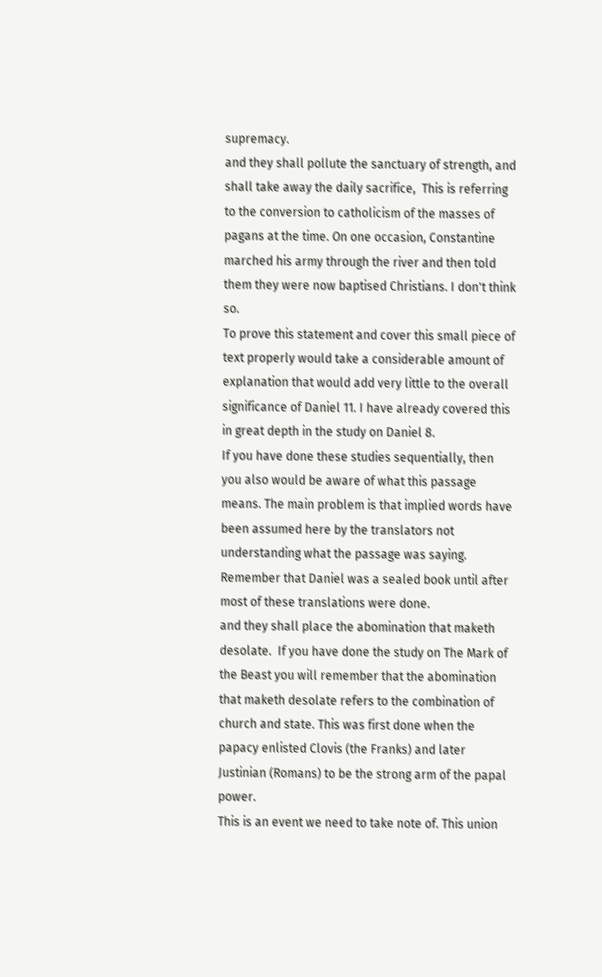supremacy.
and they shall pollute the sanctuary of strength, and shall take away the daily sacrifice,  This is referring to the conversion to catholicism of the masses of pagans at the time. On one occasion, Constantine marched his army through the river and then told them they were now baptised Christians. I don't think so.
To prove this statement and cover this small piece of text properly would take a considerable amount of explanation that would add very little to the overall significance of Daniel 11. I have already covered this in great depth in the study on Daniel 8.
If you have done these studies sequentially, then you also would be aware of what this passage means. The main problem is that implied words have been assumed here by the translators not understanding what the passage was saying. Remember that Daniel was a sealed book until after most of these translations were done.
and they shall place the abomination that maketh desolate.  If you have done the study on The Mark of the Beast you will remember that the abomination that maketh desolate refers to the combination of church and state. This was first done when the papacy enlisted Clovis (the Franks) and later Justinian (Romans) to be the strong arm of the papal power.
This is an event we need to take note of. This union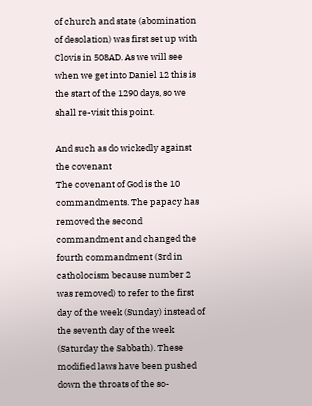of church and state (abomination of desolation) was first set up with Clovis in 508AD. As we will see when we get into Daniel 12 this is the start of the 1290 days, so we shall re-visit this point.

And such as do wickedly against the covenant
The covenant of God is the 10 commandments. The papacy has removed the second commandment and changed the fourth commandment (3rd in catholocism because number 2 was removed) to refer to the first day of the week (Sunday) instead of the seventh day of the week (Saturday the Sabbath). These modified laws have been pushed down the throats of the so-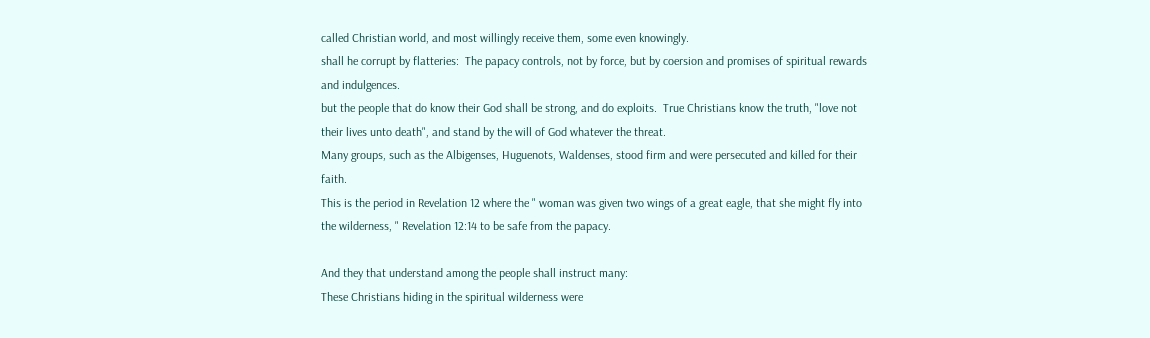called Christian world, and most willingly receive them, some even knowingly.
shall he corrupt by flatteries:  The papacy controls, not by force, but by coersion and promises of spiritual rewards and indulgences.
but the people that do know their God shall be strong, and do exploits.  True Christians know the truth, "love not their lives unto death", and stand by the will of God whatever the threat.
Many groups, such as the Albigenses, Huguenots, Waldenses, stood firm and were persecuted and killed for their faith.
This is the period in Revelation 12 where the " woman was given two wings of a great eagle, that she might fly into the wilderness, " Revelation 12:14 to be safe from the papacy.

And they that understand among the people shall instruct many:
These Christians hiding in the spiritual wilderness were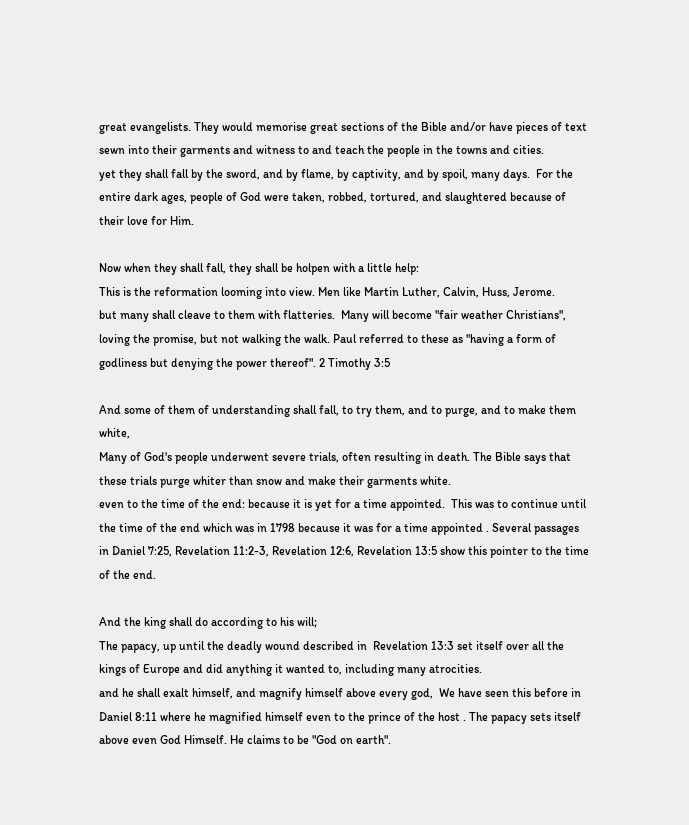great evangelists. They would memorise great sections of the Bible and/or have pieces of text sewn into their garments and witness to and teach the people in the towns and cities.
yet they shall fall by the sword, and by flame, by captivity, and by spoil, many days.  For the entire dark ages, people of God were taken, robbed, tortured, and slaughtered because of their love for Him.

Now when they shall fall, they shall be holpen with a little help:
This is the reformation looming into view. Men like Martin Luther, Calvin, Huss, Jerome.
but many shall cleave to them with flatteries.  Many will become "fair weather Christians", loving the promise, but not walking the walk. Paul referred to these as "having a form of godliness but denying the power thereof". 2 Timothy 3:5

And some of them of understanding shall fall, to try them, and to purge, and to make them white,
Many of God's people underwent severe trials, often resulting in death. The Bible says that these trials purge whiter than snow and make their garments white.
even to the time of the end: because it is yet for a time appointed.  This was to continue until the time of the end which was in 1798 because it was for a time appointed . Several passages in Daniel 7:25, Revelation 11:2-3, Revelation 12:6, Revelation 13:5 show this pointer to the time of the end.

And the king shall do according to his will;
The papacy, up until the deadly wound described in  Revelation 13:3 set itself over all the kings of Europe and did anything it wanted to, including many atrocities.
and he shall exalt himself, and magnify himself above every god,  We have seen this before in Daniel 8:11 where he magnified himself even to the prince of the host . The papacy sets itself above even God Himself. He claims to be "God on earth".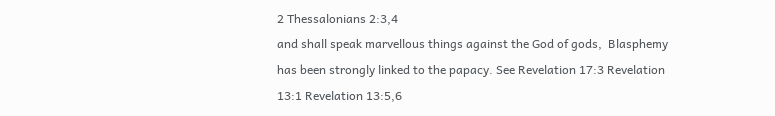2 Thessalonians 2:3,4
and shall speak marvellous things against the God of gods,  Blasphemy has been strongly linked to the papacy. See Revelation 17:3 Revelation 13:1 Revelation 13:5,6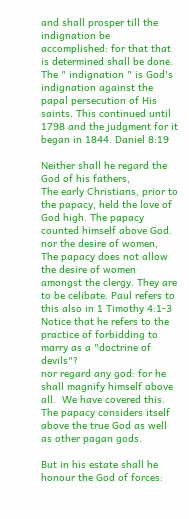and shall prosper till the indignation be accomplished: for that that is determined shall be done.  The " indignation " is God's indignation against the papal persecution of His saints. This continued until 1798 and the judgment for it began in 1844. Daniel 8:19

Neither shall he regard the God of his fathers,
The early Christians, prior to the papacy, held the love of God high. The papacy counted himself above God.
nor the desire of women,  The papacy does not allow the desire of women amongst the clergy. They are to be celibate. Paul refers to this also in 1 Timothy 4:1-3 Notice that he refers to the practice of forbidding to marry as a "doctrine of devils"?
nor regard any god: for he shall magnify himself above all.  We have covered this. The papacy considers itself above the true God as well as other pagan gods.

But in his estate shall he honour the God of forces: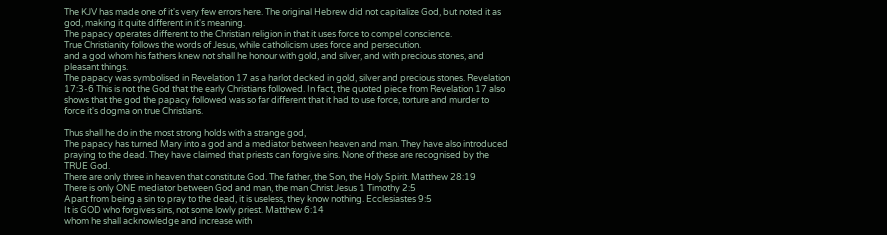The KJV has made one of it's very few errors here. The original Hebrew did not capitalize God, but noted it as god, making it quite different in it's meaning.
The papacy operates different to the Christian religion in that it uses force to compel conscience.
True Christianity follows the words of Jesus, while catholicism uses force and persecution.
and a god whom his fathers knew not shall he honour with gold, and silver, and with precious stones, and pleasant things.
The papacy was symbolised in Revelation 17 as a harlot decked in gold, silver and precious stones. Revelation 17:3-6 This is not the God that the early Christians followed. In fact, the quoted piece from Revelation 17 also shows that the god the papacy followed was so far different that it had to use force, torture and murder to force it's dogma on true Christians.

Thus shall he do in the most strong holds with a strange god,
The papacy has turned Mary into a god and a mediator between heaven and man. They have also introduced praying to the dead. They have claimed that priests can forgive sins. None of these are recognised by the TRUE God.
There are only three in heaven that constitute God. The father, the Son, the Holy Spirit. Matthew 28:19
There is only ONE mediator between God and man, the man Christ Jesus 1 Timothy 2:5
Apart from being a sin to pray to the dead, it is useless, they know nothing. Ecclesiastes 9:5
It is GOD who forgives sins, not some lowly priest. Matthew 6:14
whom he shall acknowledge and increase with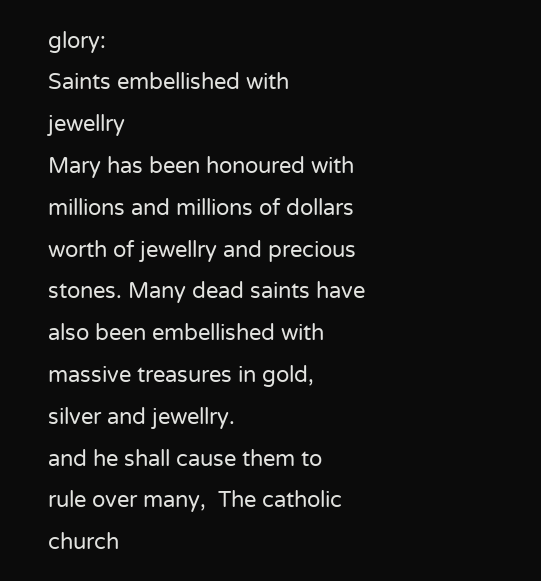glory:
Saints embellished with jewellry
Mary has been honoured with millions and millions of dollars worth of jewellry and precious stones. Many dead saints have also been embellished with massive treasures in gold, silver and jewellry.
and he shall cause them to rule over many,  The catholic church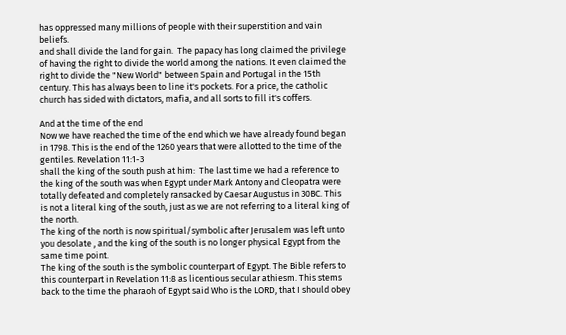has oppressed many millions of people with their superstition and vain beliefs.
and shall divide the land for gain.  The papacy has long claimed the privilege of having the right to divide the world among the nations. It even claimed the right to divide the "New World" between Spain and Portugal in the 15th century. This has always been to line it's pockets. For a price, the catholic church has sided with dictators, mafia, and all sorts to fill it's coffers.

And at the time of the end
Now we have reached the time of the end which we have already found began in 1798. This is the end of the 1260 years that were allotted to the time of the gentiles. Revelation 11:1-3
shall the king of the south push at him:  The last time we had a reference to the king of the south was when Egypt under Mark Antony and Cleopatra were totally defeated and completely ransacked by Caesar Augustus in 30BC. This is not a literal king of the south, just as we are not referring to a literal king of the north.
The king of the north is now spiritual/symbolic after Jerusalem was left unto you desolate , and the king of the south is no longer physical Egypt from the same time point.
The king of the south is the symbolic counterpart of Egypt. The Bible refers to this counterpart in Revelation 11:8 as licentious secular athiesm. This stems back to the time the pharaoh of Egypt said Who is the LORD, that I should obey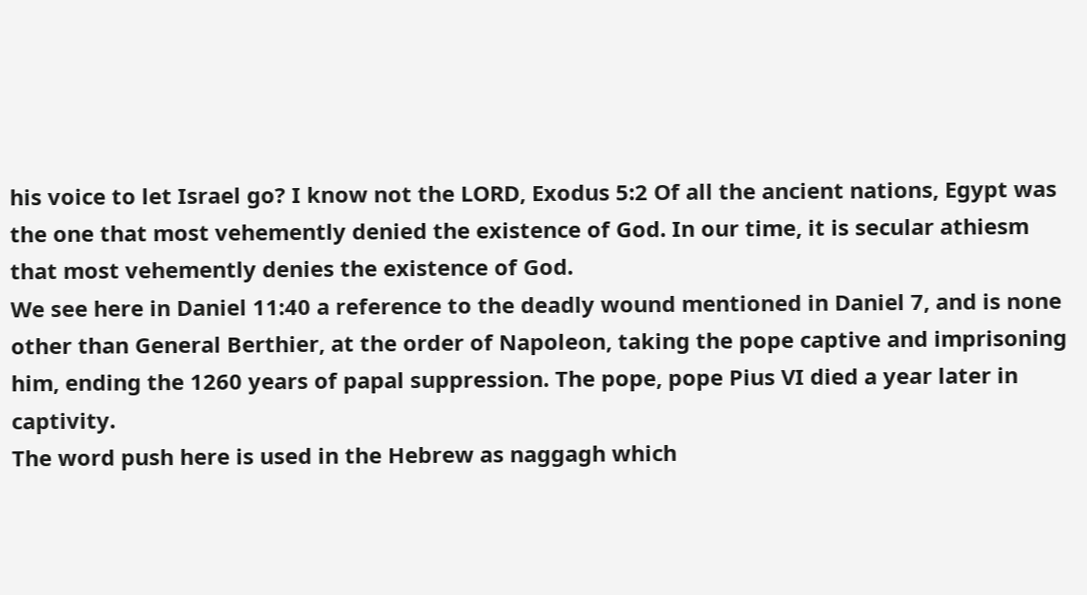his voice to let Israel go? I know not the LORD, Exodus 5:2 Of all the ancient nations, Egypt was the one that most vehemently denied the existence of God. In our time, it is secular athiesm that most vehemently denies the existence of God.
We see here in Daniel 11:40 a reference to the deadly wound mentioned in Daniel 7, and is none other than General Berthier, at the order of Napoleon, taking the pope captive and imprisoning him, ending the 1260 years of papal suppression. The pope, pope Pius VI died a year later in captivity.
The word push here is used in the Hebrew as naggagh which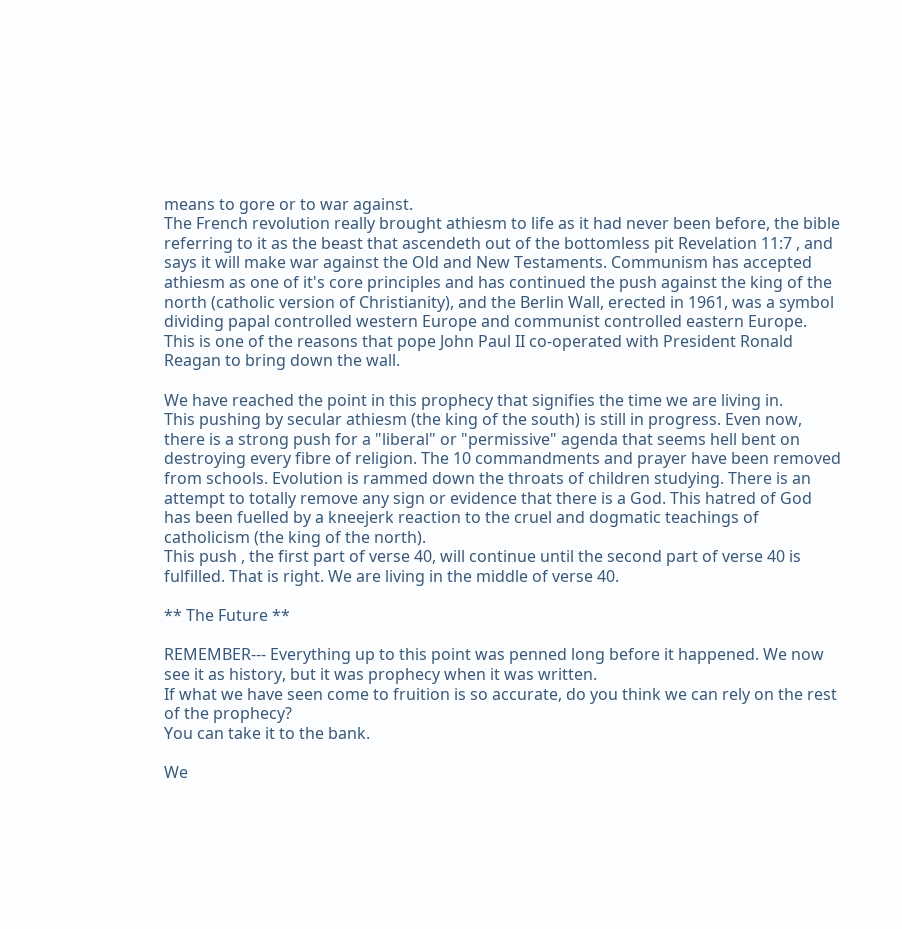means to gore or to war against.
The French revolution really brought athiesm to life as it had never been before, the bible referring to it as the beast that ascendeth out of the bottomless pit Revelation 11:7 , and says it will make war against the Old and New Testaments. Communism has accepted athiesm as one of it's core principles and has continued the push against the king of the north (catholic version of Christianity), and the Berlin Wall, erected in 1961, was a symbol dividing papal controlled western Europe and communist controlled eastern Europe. This is one of the reasons that pope John Paul II co-operated with President Ronald Reagan to bring down the wall.

We have reached the point in this prophecy that signifies the time we are living in.
This pushing by secular athiesm (the king of the south) is still in progress. Even now, there is a strong push for a "liberal" or "permissive" agenda that seems hell bent on destroying every fibre of religion. The 10 commandments and prayer have been removed from schools. Evolution is rammed down the throats of children studying. There is an attempt to totally remove any sign or evidence that there is a God. This hatred of God has been fuelled by a kneejerk reaction to the cruel and dogmatic teachings of catholicism (the king of the north).
This push , the first part of verse 40, will continue until the second part of verse 40 is fulfilled. That is right. We are living in the middle of verse 40.

** The Future **

REMEMBER--- Everything up to this point was penned long before it happened. We now see it as history, but it was prophecy when it was written.
If what we have seen come to fruition is so accurate, do you think we can rely on the rest of the prophecy?
You can take it to the bank.

We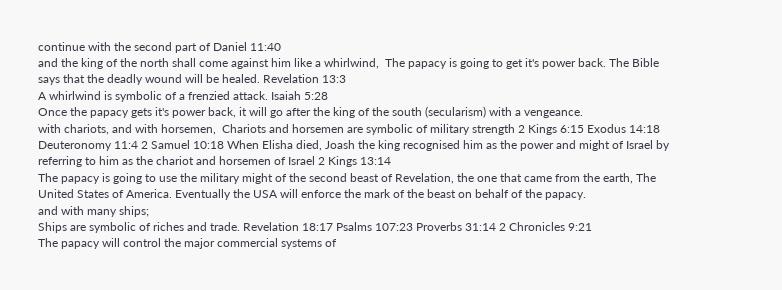continue with the second part of Daniel 11:40
and the king of the north shall come against him like a whirlwind,  The papacy is going to get it's power back. The Bible says that the deadly wound will be healed. Revelation 13:3
A whirlwind is symbolic of a frenzied attack. Isaiah 5:28
Once the papacy gets it's power back, it will go after the king of the south (secularism) with a vengeance.
with chariots, and with horsemen,  Chariots and horsemen are symbolic of military strength 2 Kings 6:15 Exodus 14:18 Deuteronomy 11:4 2 Samuel 10:18 When Elisha died, Joash the king recognised him as the power and might of Israel by referring to him as the chariot and horsemen of Israel 2 Kings 13:14
The papacy is going to use the military might of the second beast of Revelation, the one that came from the earth, The United States of America. Eventually the USA will enforce the mark of the beast on behalf of the papacy.
and with many ships;
Ships are symbolic of riches and trade. Revelation 18:17 Psalms 107:23 Proverbs 31:14 2 Chronicles 9:21
The papacy will control the major commercial systems of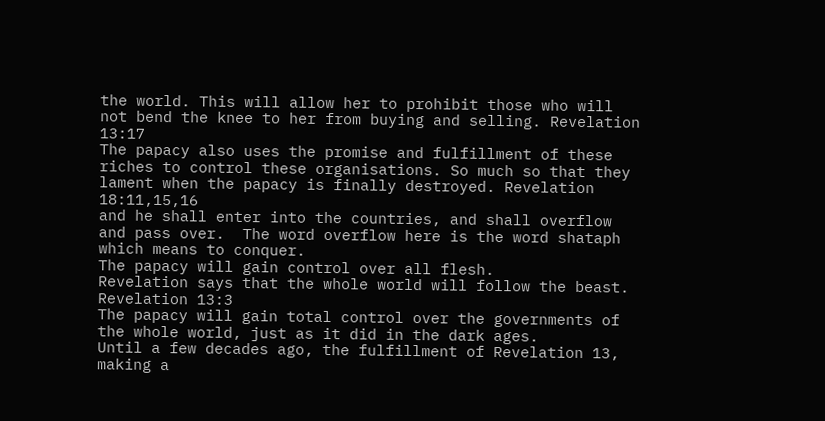the world. This will allow her to prohibit those who will not bend the knee to her from buying and selling. Revelation 13:17
The papacy also uses the promise and fulfillment of these riches to control these organisations. So much so that they lament when the papacy is finally destroyed. Revelation 18:11,15,16
and he shall enter into the countries, and shall overflow and pass over.  The word overflow here is the word shataph which means to conquer.
The papacy will gain control over all flesh.
Revelation says that the whole world will follow the beast. Revelation 13:3
The papacy will gain total control over the governments of the whole world, just as it did in the dark ages.
Until a few decades ago, the fulfillment of Revelation 13, making a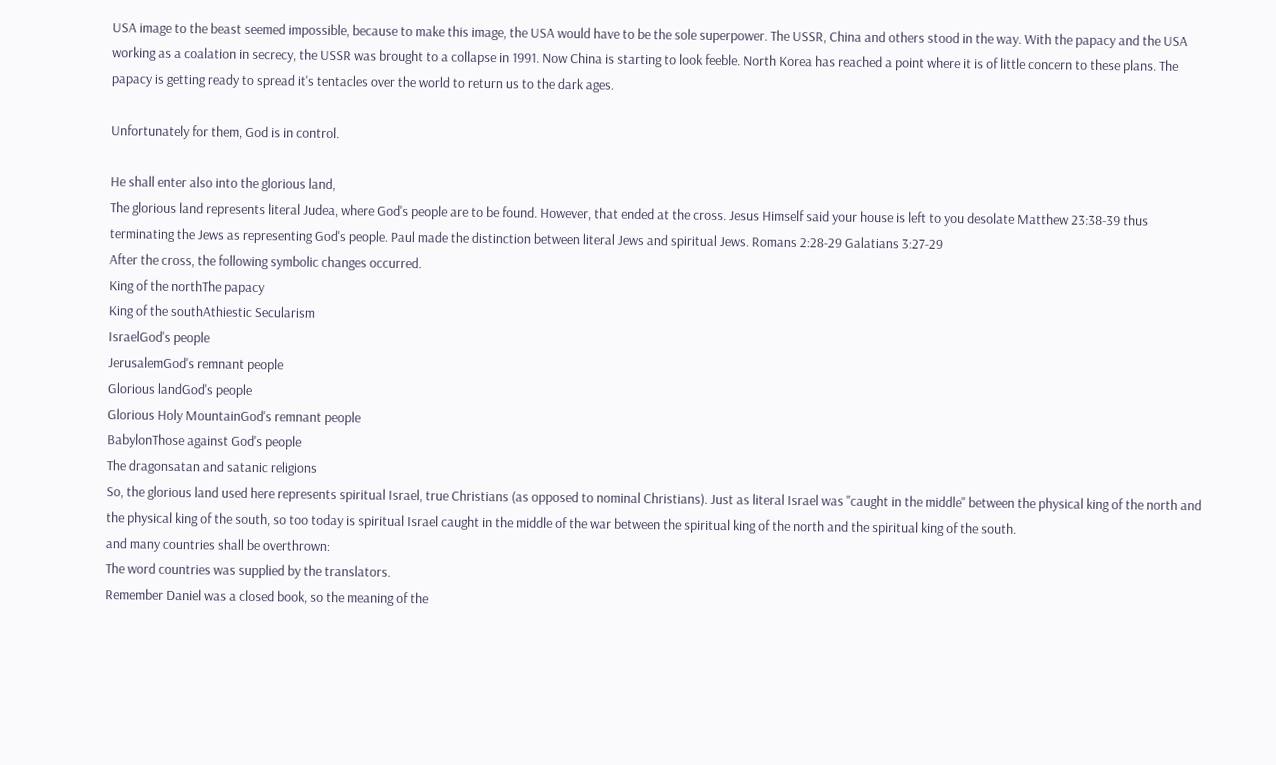USA image to the beast seemed impossible, because to make this image, the USA would have to be the sole superpower. The USSR, China and others stood in the way. With the papacy and the USA working as a coalation in secrecy, the USSR was brought to a collapse in 1991. Now China is starting to look feeble. North Korea has reached a point where it is of little concern to these plans. The papacy is getting ready to spread it's tentacles over the world to return us to the dark ages.

Unfortunately for them, God is in control.

He shall enter also into the glorious land,
The glorious land represents literal Judea, where God's people are to be found. However, that ended at the cross. Jesus Himself said your house is left to you desolate Matthew 23:38-39 thus terminating the Jews as representing God's people. Paul made the distinction between literal Jews and spiritual Jews. Romans 2:28-29 Galatians 3:27-29
After the cross, the following symbolic changes occurred.
King of the northThe papacy
King of the southAthiestic Secularism
IsraelGod's people
JerusalemGod's remnant people
Glorious landGod's people
Glorious Holy MountainGod's remnant people
BabylonThose against God's people
The dragonsatan and satanic religions
So, the glorious land used here represents spiritual Israel, true Christians (as opposed to nominal Christians). Just as literal Israel was "caught in the middle" between the physical king of the north and the physical king of the south, so too today is spiritual Israel caught in the middle of the war between the spiritual king of the north and the spiritual king of the south.
and many countries shall be overthrown:
The word countries was supplied by the translators.
Remember Daniel was a closed book, so the meaning of the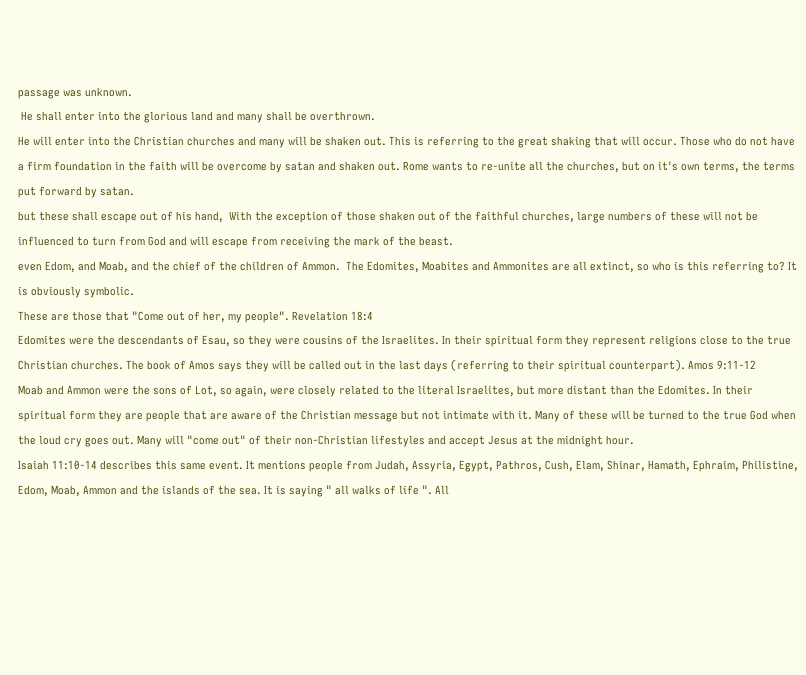passage was unknown.
 He shall enter into the glorious land and many shall be overthrown.
He will enter into the Christian churches and many will be shaken out. This is referring to the great shaking that will occur. Those who do not have a firm foundation in the faith will be overcome by satan and shaken out. Rome wants to re-unite all the churches, but on it's own terms, the terms put forward by satan.
but these shall escape out of his hand,  With the exception of those shaken out of the faithful churches, large numbers of these will not be influenced to turn from God and will escape from receiving the mark of the beast.
even Edom, and Moab, and the chief of the children of Ammon.  The Edomites, Moabites and Ammonites are all extinct, so who is this referring to? It is obviously symbolic.
These are those that "Come out of her, my people". Revelation 18:4
Edomites were the descendants of Esau, so they were cousins of the Israelites. In their spiritual form they represent religions close to the true Christian churches. The book of Amos says they will be called out in the last days (referring to their spiritual counterpart). Amos 9:11-12
Moab and Ammon were the sons of Lot, so again, were closely related to the literal Israelites, but more distant than the Edomites. In their spiritual form they are people that are aware of the Christian message but not intimate with it. Many of these will be turned to the true God when the loud cry goes out. Many will "come out" of their non-Christian lifestyles and accept Jesus at the midnight hour.
Isaiah 11:10-14 describes this same event. It mentions people from Judah, Assyria, Egypt, Pathros, Cush, Elam, Shinar, Hamath, Ephraim, Philistine, Edom, Moab, Ammon and the islands of the sea. It is saying " all walks of life ". All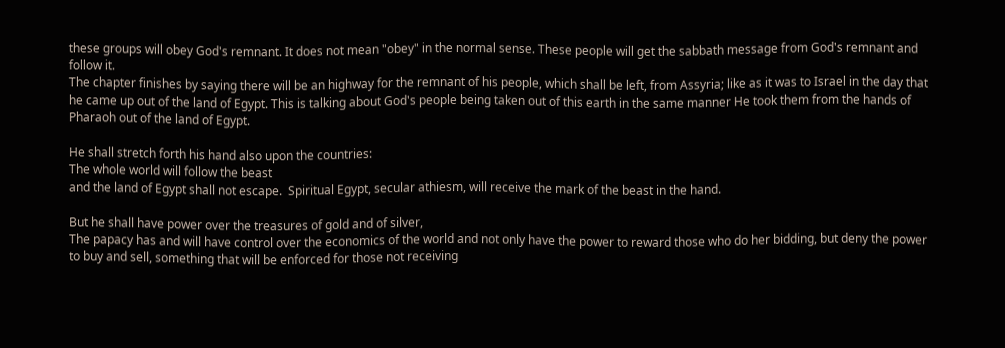these groups will obey God's remnant. It does not mean "obey" in the normal sense. These people will get the sabbath message from God's remnant and follow it.
The chapter finishes by saying there will be an highway for the remnant of his people, which shall be left, from Assyria; like as it was to Israel in the day that he came up out of the land of Egypt. This is talking about God's people being taken out of this earth in the same manner He took them from the hands of Pharaoh out of the land of Egypt.

He shall stretch forth his hand also upon the countries:
The whole world will follow the beast
and the land of Egypt shall not escape.  Spiritual Egypt, secular athiesm, will receive the mark of the beast in the hand.

But he shall have power over the treasures of gold and of silver,
The papacy has and will have control over the economics of the world and not only have the power to reward those who do her bidding, but deny the power to buy and sell, something that will be enforced for those not receiving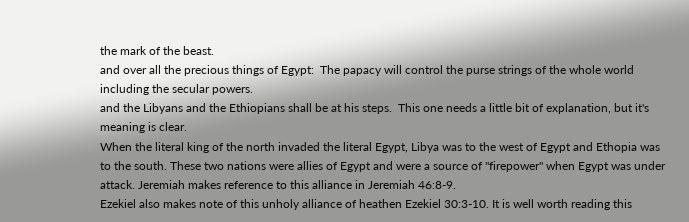the mark of the beast.
and over all the precious things of Egypt:  The papacy will control the purse strings of the whole world including the secular powers.
and the Libyans and the Ethiopians shall be at his steps.  This one needs a little bit of explanation, but it's meaning is clear.
When the literal king of the north invaded the literal Egypt, Libya was to the west of Egypt and Ethopia was to the south. These two nations were allies of Egypt and were a source of "firepower" when Egypt was under attack. Jeremiah makes reference to this alliance in Jeremiah 46:8-9.
Ezekiel also makes note of this unholy alliance of heathen Ezekiel 30:3-10. It is well worth reading this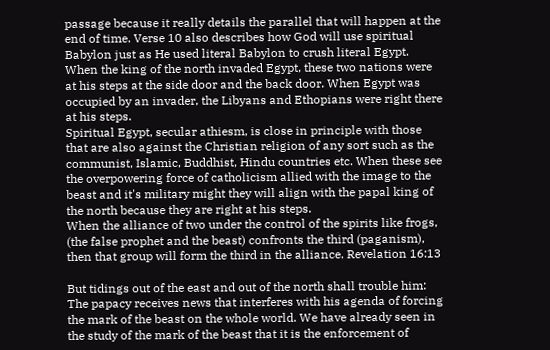passage because it really details the parallel that will happen at the end of time. Verse 10 also describes how God will use spiritual Babylon just as He used literal Babylon to crush literal Egypt. When the king of the north invaded Egypt, these two nations were at his steps at the side door and the back door. When Egypt was occupied by an invader, the Libyans and Ethopians were right there at his steps.
Spiritual Egypt, secular athiesm, is close in principle with those that are also against the Christian religion of any sort such as the communist, Islamic, Buddhist, Hindu countries etc. When these see the overpowering force of catholicism allied with the image to the beast and it's military might they will align with the papal king of the north because they are right at his steps.
When the alliance of two under the control of the spirits like frogs, (the false prophet and the beast) confronts the third (paganism), then that group will form the third in the alliance. Revelation 16:13

But tidings out of the east and out of the north shall trouble him:
The papacy receives news that interferes with his agenda of forcing the mark of the beast on the whole world. We have already seen in the study of the mark of the beast that it is the enforcement of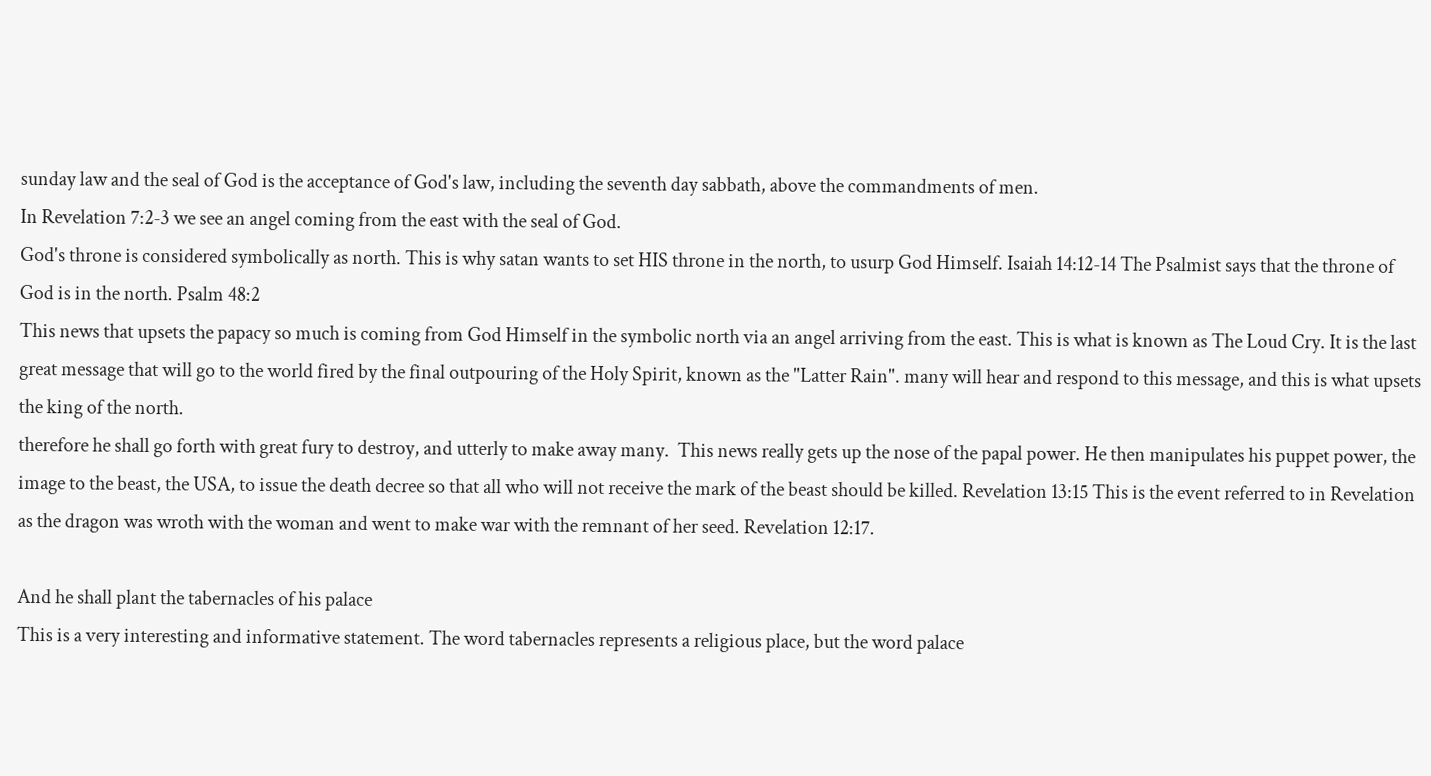sunday law and the seal of God is the acceptance of God's law, including the seventh day sabbath, above the commandments of men.
In Revelation 7:2-3 we see an angel coming from the east with the seal of God.
God's throne is considered symbolically as north. This is why satan wants to set HIS throne in the north, to usurp God Himself. Isaiah 14:12-14 The Psalmist says that the throne of God is in the north. Psalm 48:2
This news that upsets the papacy so much is coming from God Himself in the symbolic north via an angel arriving from the east. This is what is known as The Loud Cry. It is the last great message that will go to the world fired by the final outpouring of the Holy Spirit, known as the "Latter Rain". many will hear and respond to this message, and this is what upsets the king of the north.
therefore he shall go forth with great fury to destroy, and utterly to make away many.  This news really gets up the nose of the papal power. He then manipulates his puppet power, the image to the beast, the USA, to issue the death decree so that all who will not receive the mark of the beast should be killed. Revelation 13:15 This is the event referred to in Revelation as the dragon was wroth with the woman and went to make war with the remnant of her seed. Revelation 12:17.

And he shall plant the tabernacles of his palace
This is a very interesting and informative statement. The word tabernacles represents a religious place, but the word palace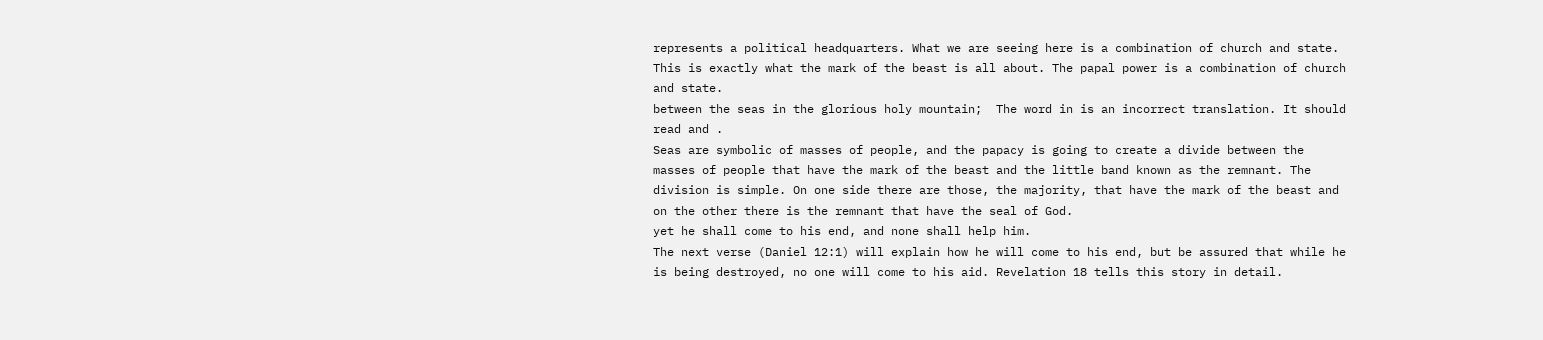represents a political headquarters. What we are seeing here is a combination of church and state. This is exactly what the mark of the beast is all about. The papal power is a combination of church and state.
between the seas in the glorious holy mountain;  The word in is an incorrect translation. It should read and .
Seas are symbolic of masses of people, and the papacy is going to create a divide between the masses of people that have the mark of the beast and the little band known as the remnant. The division is simple. On one side there are those, the majority, that have the mark of the beast and on the other there is the remnant that have the seal of God.
yet he shall come to his end, and none shall help him.
The next verse (Daniel 12:1) will explain how he will come to his end, but be assured that while he is being destroyed, no one will come to his aid. Revelation 18 tells this story in detail.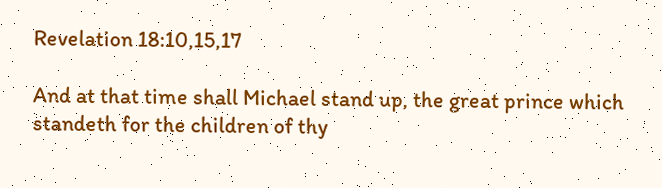Revelation 18:10,15,17

And at that time shall Michael stand up, the great prince which standeth for the children of thy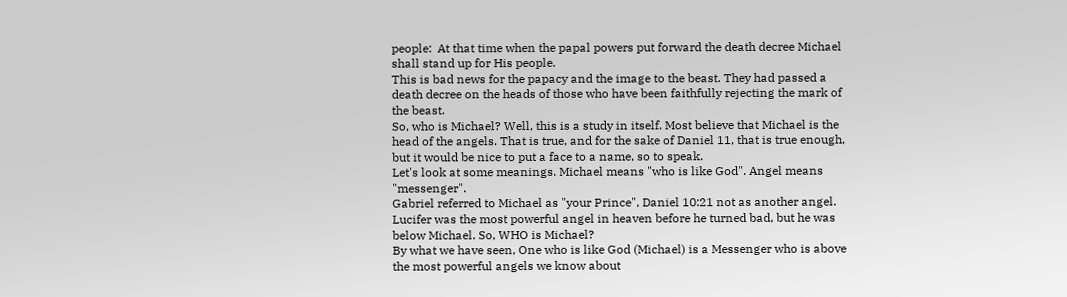people:  At that time when the papal powers put forward the death decree Michael shall stand up for His people.
This is bad news for the papacy and the image to the beast. They had passed a death decree on the heads of those who have been faithfully rejecting the mark of the beast.
So, who is Michael? Well, this is a study in itself. Most believe that Michael is the head of the angels. That is true, and for the sake of Daniel 11, that is true enough, but it would be nice to put a face to a name, so to speak.
Let's look at some meanings. Michael means "who is like God". Angel means "messenger".
Gabriel referred to Michael as "your Prince", Daniel 10:21 not as another angel. Lucifer was the most powerful angel in heaven before he turned bad, but he was below Michael. So, WHO is Michael?
By what we have seen, One who is like God (Michael) is a Messenger who is above the most powerful angels we know about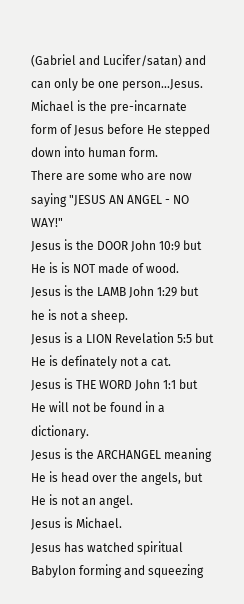(Gabriel and Lucifer/satan) and can only be one person...Jesus. Michael is the pre-incarnate form of Jesus before He stepped down into human form.
There are some who are now saying "JESUS AN ANGEL - NO WAY!"
Jesus is the DOOR John 10:9 but He is is NOT made of wood.
Jesus is the LAMB John 1:29 but he is not a sheep.
Jesus is a LION Revelation 5:5 but He is definately not a cat.
Jesus is THE WORD John 1:1 but He will not be found in a dictionary.
Jesus is the ARCHANGEL meaning He is head over the angels, but He is not an angel.
Jesus is Michael.
Jesus has watched spiritual Babylon forming and squeezing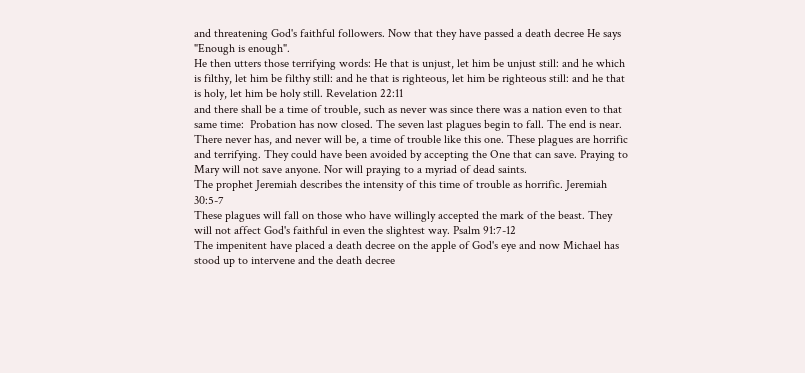and threatening God's faithful followers. Now that they have passed a death decree He says "Enough is enough".
He then utters those terrifying words: He that is unjust, let him be unjust still: and he which is filthy, let him be filthy still: and he that is righteous, let him be righteous still: and he that is holy, let him be holy still. Revelation 22:11
and there shall be a time of trouble, such as never was since there was a nation even to that same time:  Probation has now closed. The seven last plagues begin to fall. The end is near. There never has, and never will be, a time of trouble like this one. These plagues are horrific and terrifying. They could have been avoided by accepting the One that can save. Praying to Mary will not save anyone. Nor will praying to a myriad of dead saints.
The prophet Jeremiah describes the intensity of this time of trouble as horrific. Jeremiah 30:5-7
These plagues will fall on those who have willingly accepted the mark of the beast. They will not affect God's faithful in even the slightest way. Psalm 91:7-12
The impenitent have placed a death decree on the apple of God's eye and now Michael has stood up to intervene and the death decree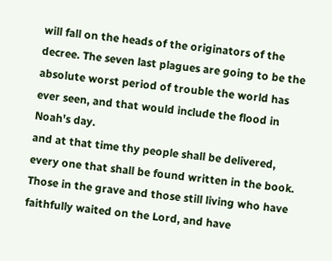will fall on the heads of the originators of the decree. The seven last plagues are going to be the absolute worst period of trouble the world has ever seen, and that would include the flood in Noah's day.
and at that time thy people shall be delivered, every one that shall be found written in the book.  Those in the grave and those still living who have faithfully waited on the Lord, and have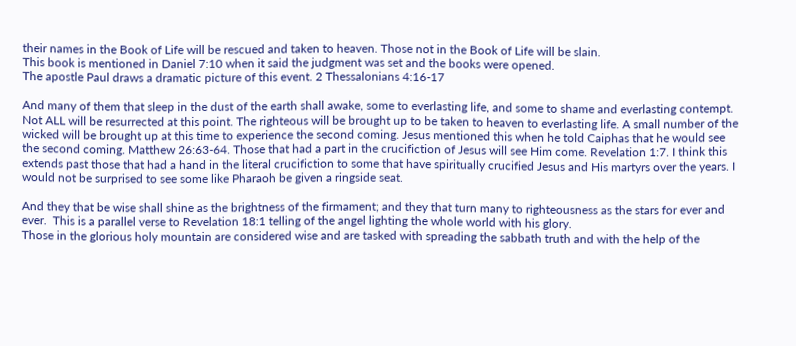their names in the Book of Life will be rescued and taken to heaven. Those not in the Book of Life will be slain.
This book is mentioned in Daniel 7:10 when it said the judgment was set and the books were opened.
The apostle Paul draws a dramatic picture of this event. 2 Thessalonians 4:16-17

And many of them that sleep in the dust of the earth shall awake, some to everlasting life, and some to shame and everlasting contempt.  Not ALL will be resurrected at this point. The righteous will be brought up to be taken to heaven to everlasting life. A small number of the wicked will be brought up at this time to experience the second coming. Jesus mentioned this when he told Caiphas that he would see the second coming. Matthew 26:63-64. Those that had a part in the crucifiction of Jesus will see Him come. Revelation 1:7. I think this extends past those that had a hand in the literal crucifiction to some that have spiritually crucified Jesus and His martyrs over the years. I would not be surprised to see some like Pharaoh be given a ringside seat.

And they that be wise shall shine as the brightness of the firmament; and they that turn many to righteousness as the stars for ever and ever.  This is a parallel verse to Revelation 18:1 telling of the angel lighting the whole world with his glory.
Those in the glorious holy mountain are considered wise and are tasked with spreading the sabbath truth and with the help of the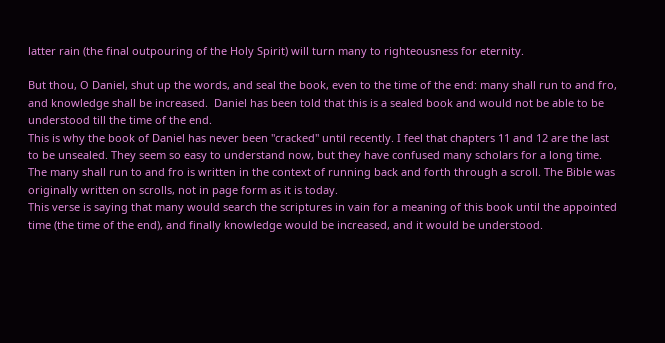latter rain (the final outpouring of the Holy Spirit) will turn many to righteousness for eternity.

But thou, O Daniel, shut up the words, and seal the book, even to the time of the end: many shall run to and fro, and knowledge shall be increased.  Daniel has been told that this is a sealed book and would not be able to be understood till the time of the end.
This is why the book of Daniel has never been "cracked" until recently. I feel that chapters 11 and 12 are the last to be unsealed. They seem so easy to understand now, but they have confused many scholars for a long time.
The many shall run to and fro is written in the context of running back and forth through a scroll. The Bible was originally written on scrolls, not in page form as it is today.
This verse is saying that many would search the scriptures in vain for a meaning of this book until the appointed time (the time of the end), and finally knowledge would be increased, and it would be understood.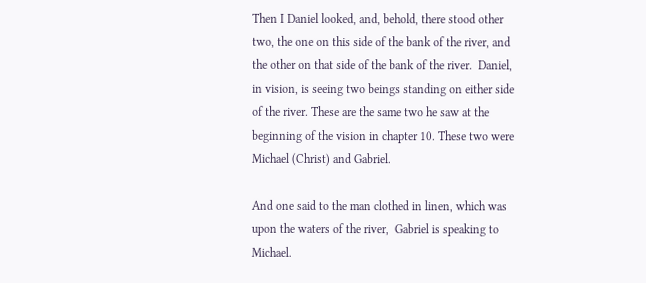Then I Daniel looked, and, behold, there stood other two, the one on this side of the bank of the river, and the other on that side of the bank of the river.  Daniel, in vision, is seeing two beings standing on either side of the river. These are the same two he saw at the beginning of the vision in chapter 10. These two were Michael (Christ) and Gabriel.

And one said to the man clothed in linen, which was upon the waters of the river,  Gabriel is speaking to Michael.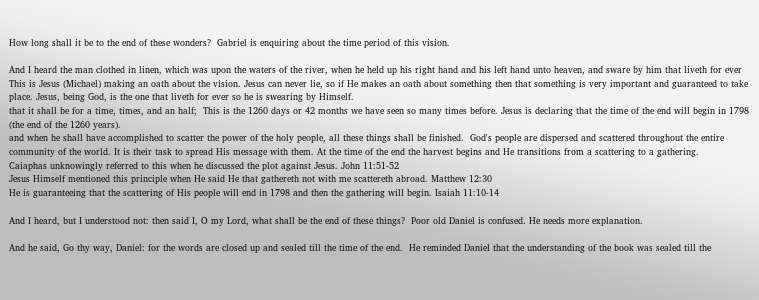How long shall it be to the end of these wonders?  Gabriel is enquiring about the time period of this vision.

And I heard the man clothed in linen, which was upon the waters of the river, when he held up his right hand and his left hand unto heaven, and sware by him that liveth for ever  This is Jesus (Michael) making an oath about the vision. Jesus can never lie, so if He makes an oath about something then that something is very important and guaranteed to take place. Jesus, being God, is the one that liveth for ever so he is swearing by Himself.
that it shall be for a time, times, and an half;  This is the 1260 days or 42 months we have seen so many times before. Jesus is declaring that the time of the end will begin in 1798 (the end of the 1260 years).
and when he shall have accomplished to scatter the power of the holy people, all these things shall be finished.  God's people are dispersed and scattered throughout the entire community of the world. It is their task to spread His message with them. At the time of the end the harvest begins and He transitions from a scattering to a gathering.
Caiaphas unknowingly referred to this when he discussed the plot against Jesus. John 11:51-52
Jesus Himself mentioned this principle when He said He that gathereth not with me scattereth abroad. Matthew 12:30
He is guaranteeing that the scattering of His people will end in 1798 and then the gathering will begin. Isaiah 11:10-14

And I heard, but I understood not: then said I, O my Lord, what shall be the end of these things?  Poor old Daniel is confused. He needs more explanation.

And he said, Go thy way, Daniel: for the words are closed up and sealed till the time of the end.  He reminded Daniel that the understanding of the book was sealed till the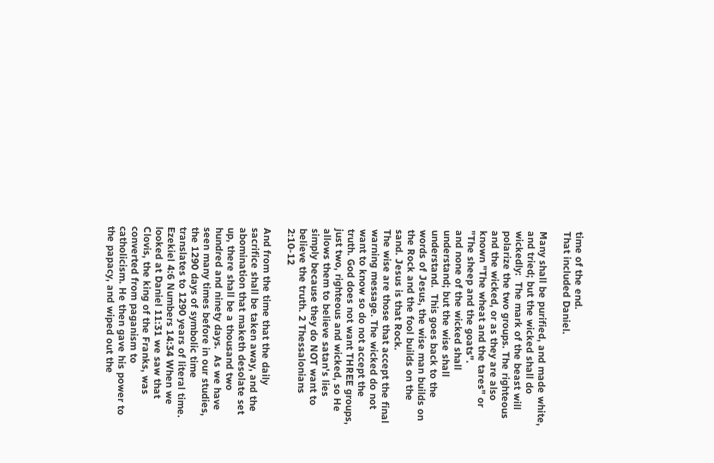time of the end.
That included Daniel.

Many shall be purified, and made white, and tried; but the wicked shall do wickedly:  The mark of the beast will polarize the two groups. The righteous and the wicked, or as they are also known "The wheat and the tares" or "The sheep and the goats".
and none of the wicked shall understand; but the wise shall understand.  This goes back to the words of Jesus, the wise man builds on the Rock and the fool builds on the sand. Jesus is that Rock.
The wise are those that accept the final warning message. The wicked do not want to know so do not accept the truth. God does not want THREE groups, just two, righteous and wicked, so He allows them to believe satan's lies simply because they do NOT want to believe the truth. 2 Thessalonians 2:10-12

And from the time that the daily sacrifice shall be taken away, and the abomination that maketh desolate set up, there shall be a thousand two hundred and ninety days.  As we have seen many times before in our studies, the 1290 days of symbolic time translates to 1290 years of literal time. Ezekiel 4:6 Numbers 14:34 When we looked at Daniel 11:31 we saw that Clovis, the king of the Franks, was converted from paganism to catholicism. He then gave his power to the papacy, and wiped out the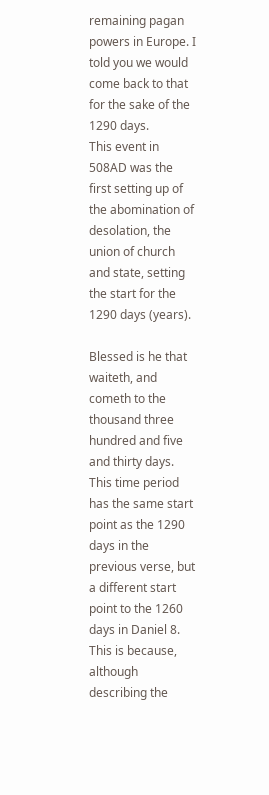remaining pagan powers in Europe. I told you we would come back to that for the sake of the 1290 days.
This event in 508AD was the first setting up of the abomination of desolation, the union of church and state, setting the start for the 1290 days (years).

Blessed is he that waiteth, and cometh to the thousand three hundred and five and thirty days.  This time period has the same start point as the 1290 days in the previous verse, but a different start point to the 1260 days in Daniel 8. This is because, although describing the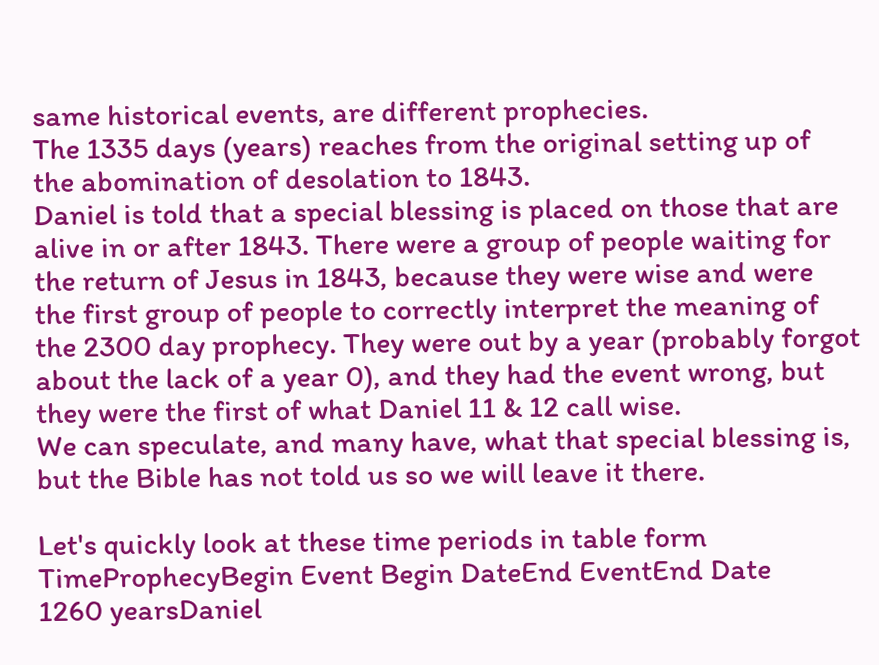same historical events, are different prophecies.
The 1335 days (years) reaches from the original setting up of the abomination of desolation to 1843.
Daniel is told that a special blessing is placed on those that are alive in or after 1843. There were a group of people waiting for the return of Jesus in 1843, because they were wise and were the first group of people to correctly interpret the meaning of the 2300 day prophecy. They were out by a year (probably forgot about the lack of a year 0), and they had the event wrong, but they were the first of what Daniel 11 & 12 call wise.
We can speculate, and many have, what that special blessing is, but the Bible has not told us so we will leave it there.

Let's quickly look at these time periods in table form
TimeProphecyBegin Event Begin DateEnd EventEnd Date
1260 yearsDaniel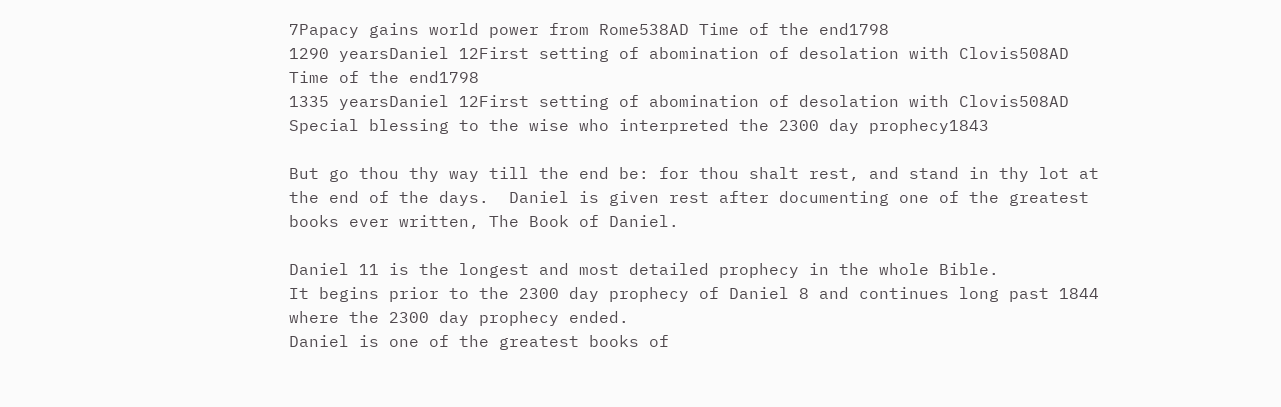7Papacy gains world power from Rome538AD Time of the end1798
1290 yearsDaniel 12First setting of abomination of desolation with Clovis508AD Time of the end1798
1335 yearsDaniel 12First setting of abomination of desolation with Clovis508AD Special blessing to the wise who interpreted the 2300 day prophecy1843

But go thou thy way till the end be: for thou shalt rest, and stand in thy lot at the end of the days.  Daniel is given rest after documenting one of the greatest books ever written, The Book of Daniel.

Daniel 11 is the longest and most detailed prophecy in the whole Bible.
It begins prior to the 2300 day prophecy of Daniel 8 and continues long past 1844 where the 2300 day prophecy ended.
Daniel is one of the greatest books of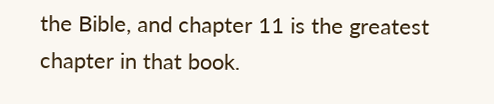the Bible, and chapter 11 is the greatest chapter in that book.